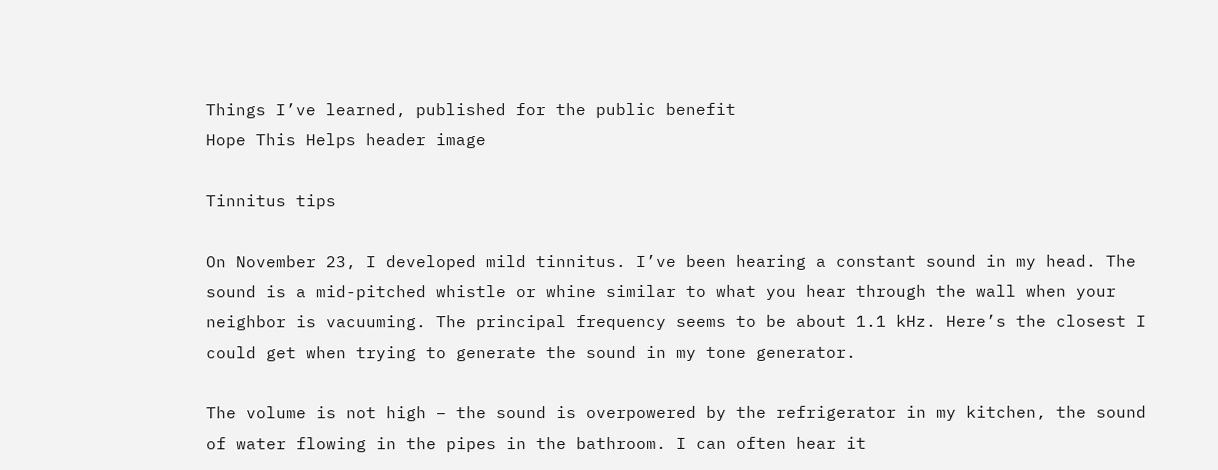Things I’ve learned, published for the public benefit
Hope This Helps header image

Tinnitus tips

On November 23, I developed mild tinnitus. I’ve been hearing a constant sound in my head. The sound is a mid-pitched whistle or whine similar to what you hear through the wall when your neighbor is vacuuming. The principal frequency seems to be about 1.1 kHz. Here’s the closest I could get when trying to generate the sound in my tone generator.

The volume is not high – the sound is overpowered by the refrigerator in my kitchen, the sound of water flowing in the pipes in the bathroom. I can often hear it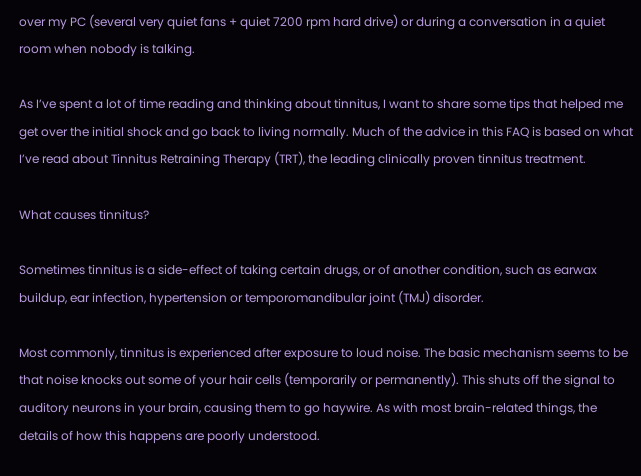over my PC (several very quiet fans + quiet 7200 rpm hard drive) or during a conversation in a quiet room when nobody is talking.

As I’ve spent a lot of time reading and thinking about tinnitus, I want to share some tips that helped me get over the initial shock and go back to living normally. Much of the advice in this FAQ is based on what I’ve read about Tinnitus Retraining Therapy (TRT), the leading clinically proven tinnitus treatment.

What causes tinnitus?

Sometimes tinnitus is a side-effect of taking certain drugs, or of another condition, such as earwax buildup, ear infection, hypertension or temporomandibular joint (TMJ) disorder.

Most commonly, tinnitus is experienced after exposure to loud noise. The basic mechanism seems to be that noise knocks out some of your hair cells (temporarily or permanently). This shuts off the signal to auditory neurons in your brain, causing them to go haywire. As with most brain-related things, the details of how this happens are poorly understood.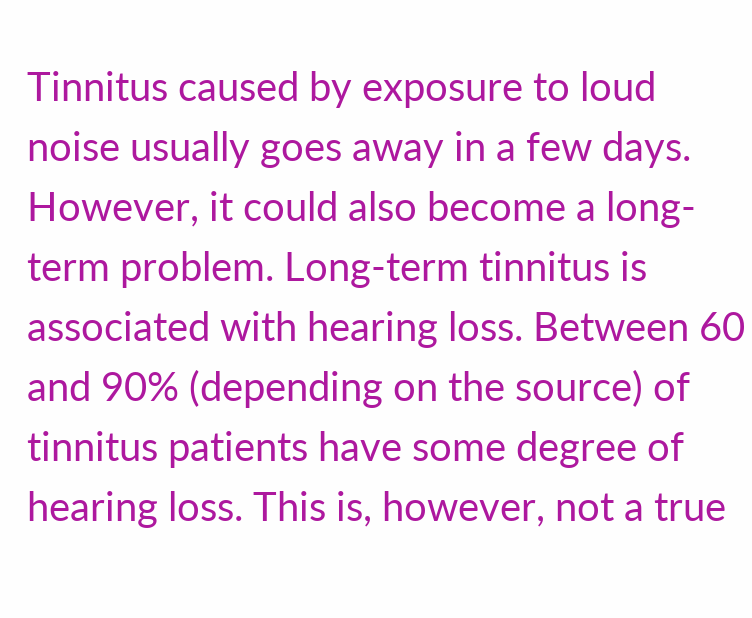Tinnitus caused by exposure to loud noise usually goes away in a few days. However, it could also become a long-term problem. Long-term tinnitus is associated with hearing loss. Between 60 and 90% (depending on the source) of tinnitus patients have some degree of hearing loss. This is, however, not a true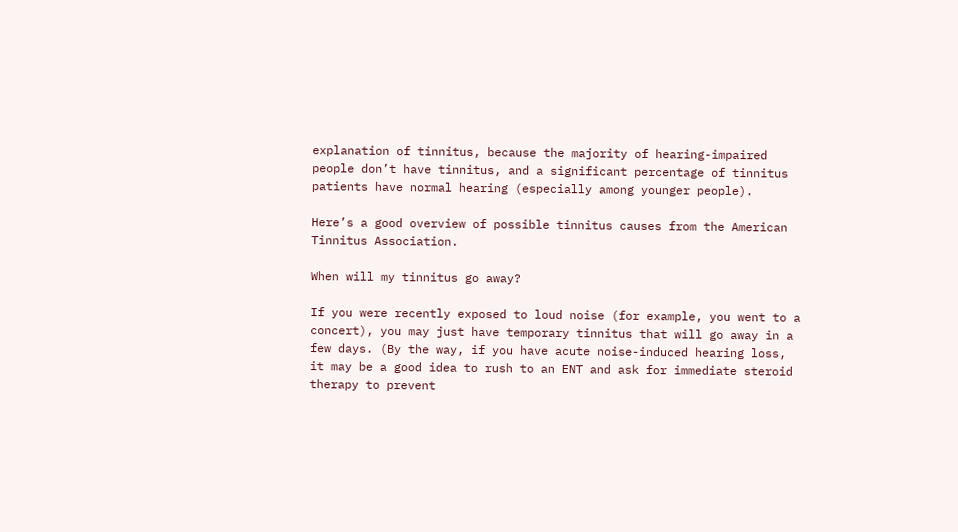explanation of tinnitus, because the majority of hearing-impaired people don’t have tinnitus, and a significant percentage of tinnitus patients have normal hearing (especially among younger people).

Here’s a good overview of possible tinnitus causes from the American Tinnitus Association.

When will my tinnitus go away?

If you were recently exposed to loud noise (for example, you went to a concert), you may just have temporary tinnitus that will go away in a few days. (By the way, if you have acute noise-induced hearing loss, it may be a good idea to rush to an ENT and ask for immediate steroid therapy to prevent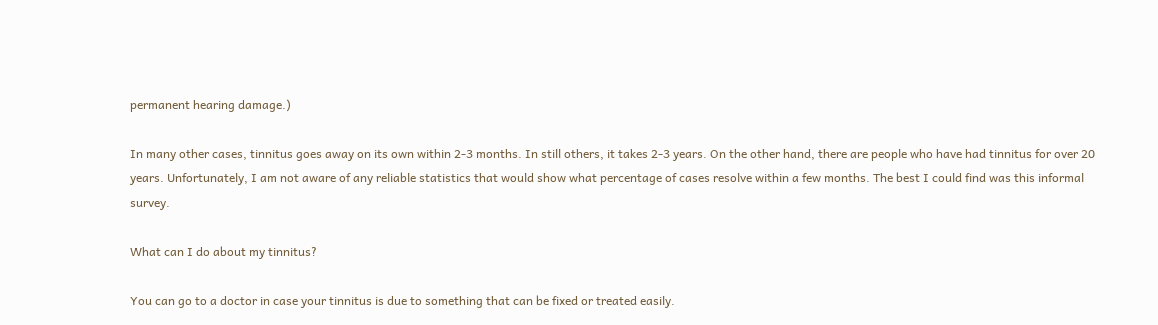permanent hearing damage.)

In many other cases, tinnitus goes away on its own within 2-3 months. In still others, it takes 2-3 years. On the other hand, there are people who have had tinnitus for over 20 years. Unfortunately, I am not aware of any reliable statistics that would show what percentage of cases resolve within a few months. The best I could find was this informal survey.

What can I do about my tinnitus?

You can go to a doctor in case your tinnitus is due to something that can be fixed or treated easily.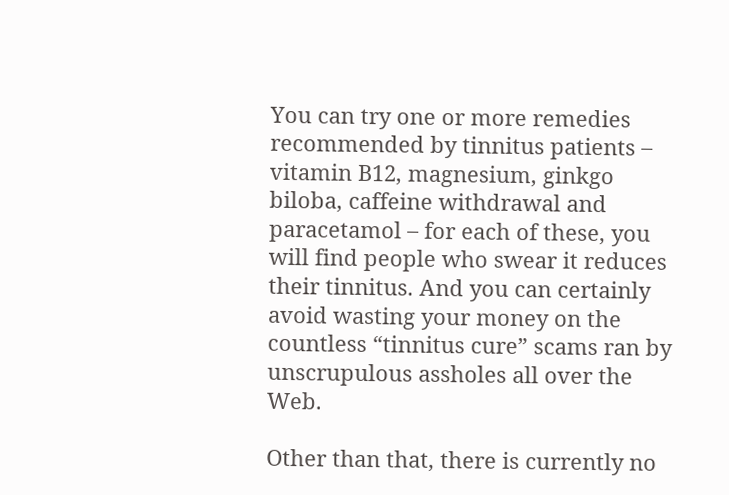You can try one or more remedies recommended by tinnitus patients – vitamin B12, magnesium, ginkgo biloba, caffeine withdrawal and paracetamol – for each of these, you will find people who swear it reduces their tinnitus. And you can certainly avoid wasting your money on the countless “tinnitus cure” scams ran by unscrupulous assholes all over the Web.

Other than that, there is currently no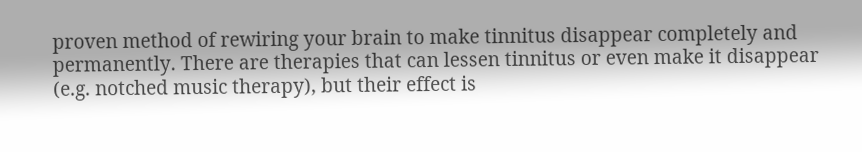proven method of rewiring your brain to make tinnitus disappear completely and permanently. There are therapies that can lessen tinnitus or even make it disappear (e.g. notched music therapy), but their effect is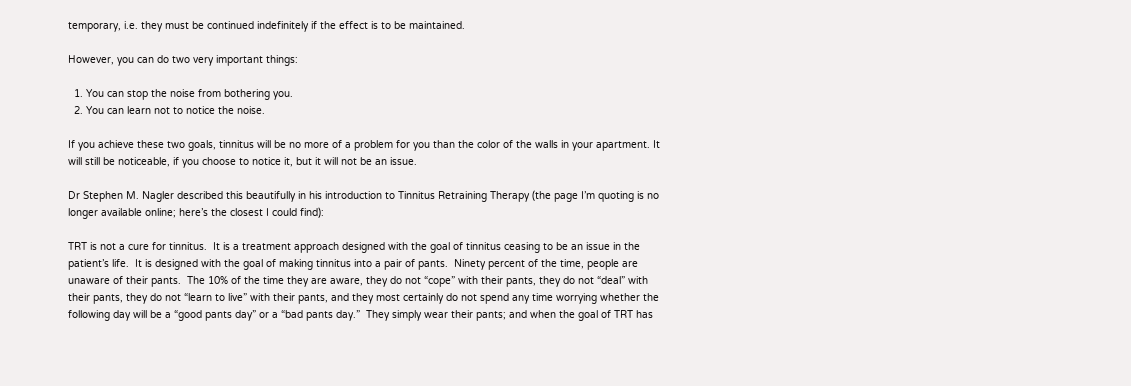temporary, i.e. they must be continued indefinitely if the effect is to be maintained.

However, you can do two very important things:

  1. You can stop the noise from bothering you.
  2. You can learn not to notice the noise.

If you achieve these two goals, tinnitus will be no more of a problem for you than the color of the walls in your apartment. It will still be noticeable, if you choose to notice it, but it will not be an issue.

Dr Stephen M. Nagler described this beautifully in his introduction to Tinnitus Retraining Therapy (the page I’m quoting is no longer available online; here’s the closest I could find):

TRT is not a cure for tinnitus.  It is a treatment approach designed with the goal of tinnitus ceasing to be an issue in the patient’s life.  It is designed with the goal of making tinnitus into a pair of pants.  Ninety percent of the time, people are unaware of their pants.  The 10% of the time they are aware, they do not “cope” with their pants, they do not “deal” with their pants, they do not “learn to live” with their pants, and they most certainly do not spend any time worrying whether the following day will be a “good pants day” or a “bad pants day.”  They simply wear their pants; and when the goal of TRT has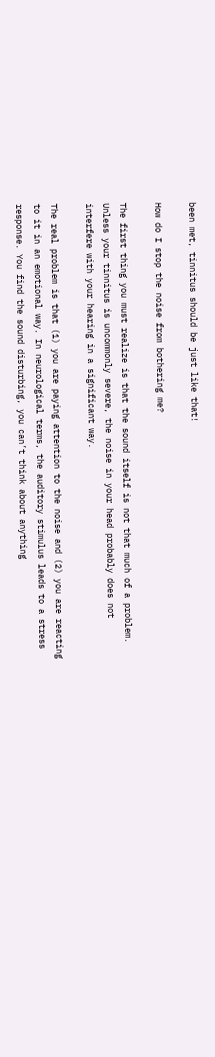been met, tinnitus should be just like that!

How do I stop the noise from bothering me?

The first thing you must realize is that the sound itself is not that much of a problem. Unless your tinnitus is uncommonly severe, the noise in your head probably does not interfere with your hearing in a significant way.

The real problem is that (1) you are paying attention to the noise and (2) you are reacting to it in an emotional way. In neurological terms, the auditory stimulus leads to a stress response. You find the sound disturbing, you can’t think about anything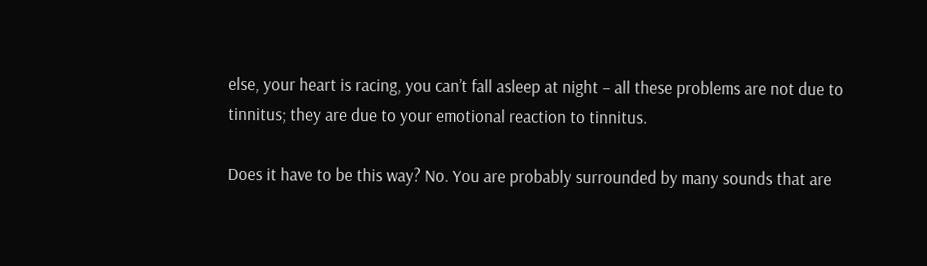else, your heart is racing, you can’t fall asleep at night – all these problems are not due to tinnitus; they are due to your emotional reaction to tinnitus.

Does it have to be this way? No. You are probably surrounded by many sounds that are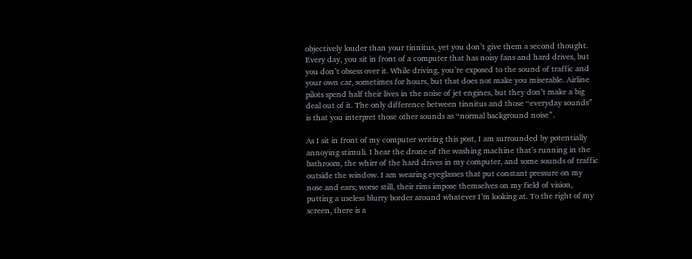objectively louder than your tinnitus, yet you don’t give them a second thought. Every day, you sit in front of a computer that has noisy fans and hard drives, but you don’t obsess over it. While driving, you’re exposed to the sound of traffic and your own car, sometimes for hours, but that does not make you miserable. Airline pilots spend half their lives in the noise of jet engines, but they don’t make a big deal out of it. The only difference between tinnitus and those “everyday sounds” is that you interpret those other sounds as “normal background noise”.

As I sit in front of my computer writing this post, I am surrounded by potentially annoying stimuli. I hear the drone of the washing machine that’s running in the bathroom, the whirr of the hard drives in my computer, and some sounds of traffic outside the window. I am wearing eyeglasses that put constant pressure on my nose and ears; worse still, their rims impose themselves on my field of vision, putting a useless blurry border around whatever I’m looking at. To the right of my screen, there is a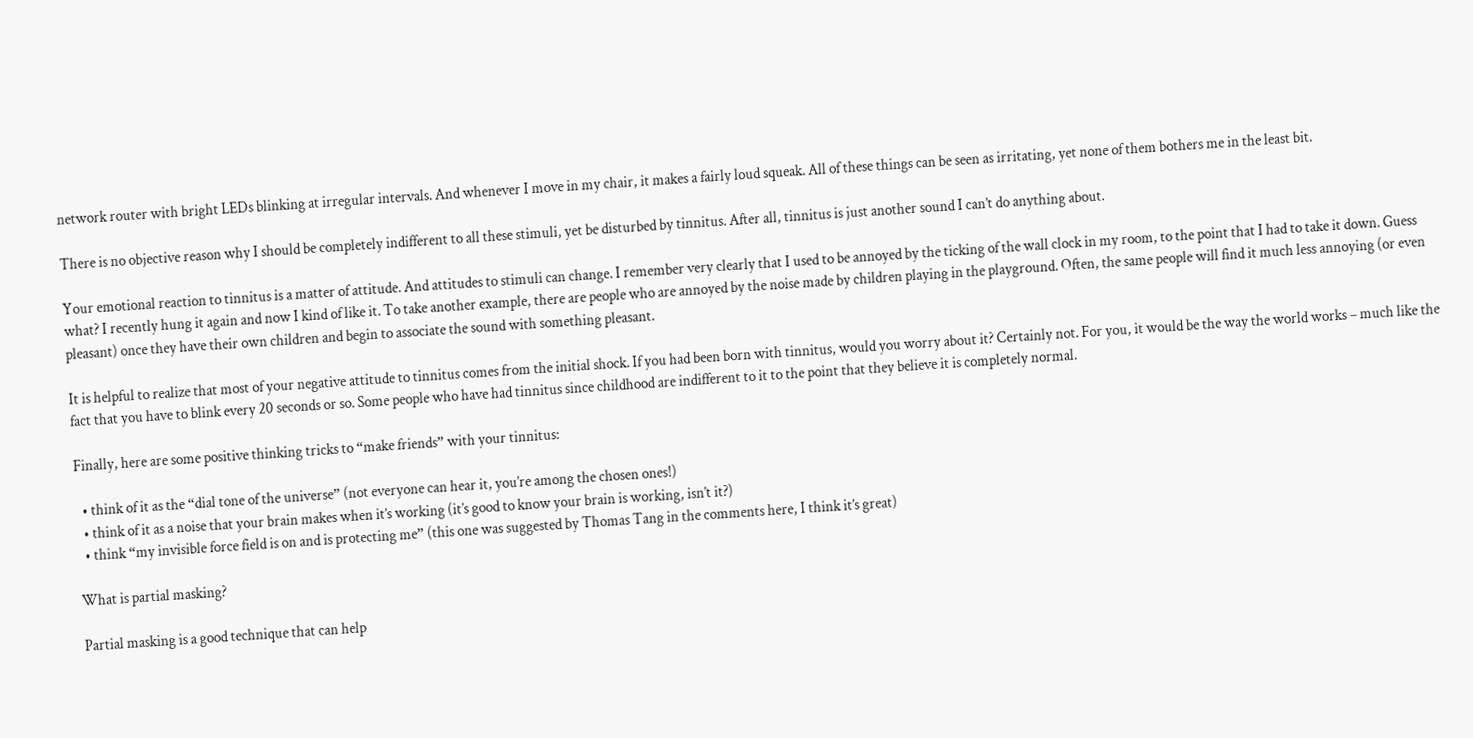network router with bright LEDs blinking at irregular intervals. And whenever I move in my chair, it makes a fairly loud squeak. All of these things can be seen as irritating, yet none of them bothers me in the least bit.

There is no objective reason why I should be completely indifferent to all these stimuli, yet be disturbed by tinnitus. After all, tinnitus is just another sound I can’t do anything about.

Your emotional reaction to tinnitus is a matter of attitude. And attitudes to stimuli can change. I remember very clearly that I used to be annoyed by the ticking of the wall clock in my room, to the point that I had to take it down. Guess what? I recently hung it again and now I kind of like it. To take another example, there are people who are annoyed by the noise made by children playing in the playground. Often, the same people will find it much less annoying (or even pleasant) once they have their own children and begin to associate the sound with something pleasant.

It is helpful to realize that most of your negative attitude to tinnitus comes from the initial shock. If you had been born with tinnitus, would you worry about it? Certainly not. For you, it would be the way the world works – much like the fact that you have to blink every 20 seconds or so. Some people who have had tinnitus since childhood are indifferent to it to the point that they believe it is completely normal.

Finally, here are some positive thinking tricks to “make friends” with your tinnitus:

  • think of it as the “dial tone of the universe” (not everyone can hear it, you’re among the chosen ones!)
  • think of it as a noise that your brain makes when it’s working (it’s good to know your brain is working, isn’t it?)
  • think “my invisible force field is on and is protecting me” (this one was suggested by Thomas Tang in the comments here, I think it’s great)

What is partial masking?

Partial masking is a good technique that can help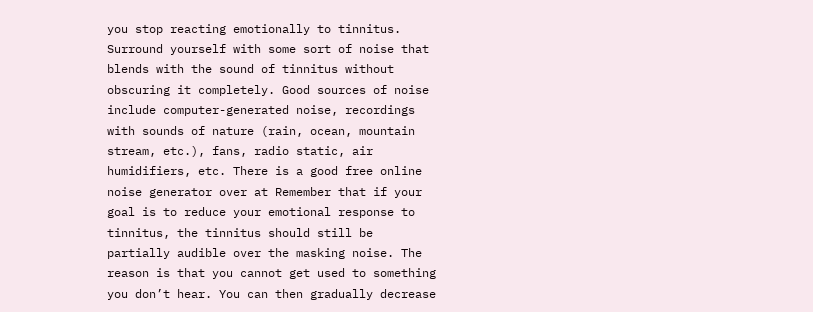you stop reacting emotionally to tinnitus. Surround yourself with some sort of noise that blends with the sound of tinnitus without obscuring it completely. Good sources of noise include computer-generated noise, recordings with sounds of nature (rain, ocean, mountain stream, etc.), fans, radio static, air humidifiers, etc. There is a good free online noise generator over at Remember that if your goal is to reduce your emotional response to tinnitus, the tinnitus should still be partially audible over the masking noise. The reason is that you cannot get used to something you don’t hear. You can then gradually decrease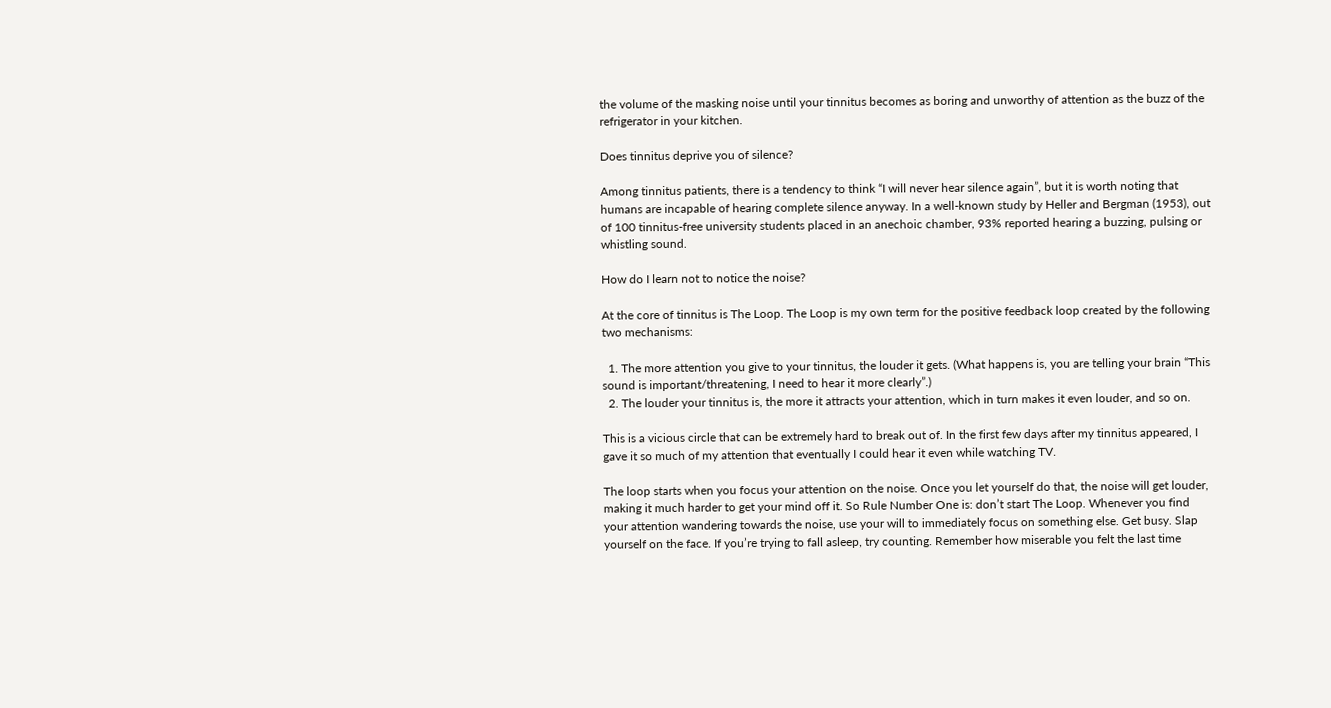the volume of the masking noise until your tinnitus becomes as boring and unworthy of attention as the buzz of the refrigerator in your kitchen.

Does tinnitus deprive you of silence?

Among tinnitus patients, there is a tendency to think “I will never hear silence again”, but it is worth noting that humans are incapable of hearing complete silence anyway. In a well-known study by Heller and Bergman (1953), out of 100 tinnitus-free university students placed in an anechoic chamber, 93% reported hearing a buzzing, pulsing or whistling sound.

How do I learn not to notice the noise?

At the core of tinnitus is The Loop. The Loop is my own term for the positive feedback loop created by the following two mechanisms:

  1. The more attention you give to your tinnitus, the louder it gets. (What happens is, you are telling your brain “This sound is important/threatening, I need to hear it more clearly”.)
  2. The louder your tinnitus is, the more it attracts your attention, which in turn makes it even louder, and so on.

This is a vicious circle that can be extremely hard to break out of. In the first few days after my tinnitus appeared, I gave it so much of my attention that eventually I could hear it even while watching TV.

The loop starts when you focus your attention on the noise. Once you let yourself do that, the noise will get louder, making it much harder to get your mind off it. So Rule Number One is: don’t start The Loop. Whenever you find your attention wandering towards the noise, use your will to immediately focus on something else. Get busy. Slap yourself on the face. If you’re trying to fall asleep, try counting. Remember how miserable you felt the last time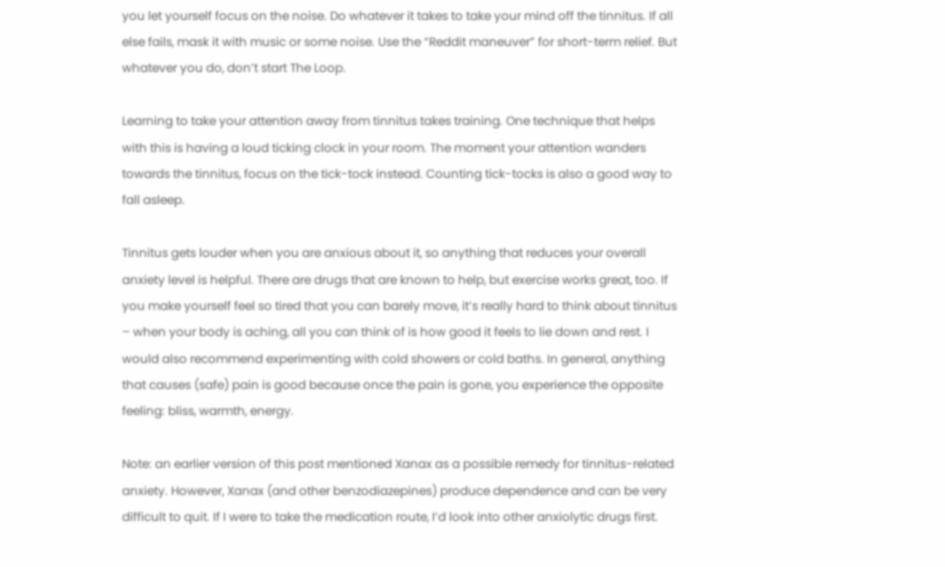you let yourself focus on the noise. Do whatever it takes to take your mind off the tinnitus. If all else fails, mask it with music or some noise. Use the “Reddit maneuver” for short-term relief. But whatever you do, don’t start The Loop.

Learning to take your attention away from tinnitus takes training. One technique that helps with this is having a loud ticking clock in your room. The moment your attention wanders towards the tinnitus, focus on the tick-tock instead. Counting tick-tocks is also a good way to fall asleep.

Tinnitus gets louder when you are anxious about it, so anything that reduces your overall anxiety level is helpful. There are drugs that are known to help, but exercise works great, too. If you make yourself feel so tired that you can barely move, it’s really hard to think about tinnitus – when your body is aching, all you can think of is how good it feels to lie down and rest. I would also recommend experimenting with cold showers or cold baths. In general, anything that causes (safe) pain is good because once the pain is gone, you experience the opposite feeling: bliss, warmth, energy.

Note: an earlier version of this post mentioned Xanax as a possible remedy for tinnitus-related anxiety. However, Xanax (and other benzodiazepines) produce dependence and can be very difficult to quit. If I were to take the medication route, I’d look into other anxiolytic drugs first.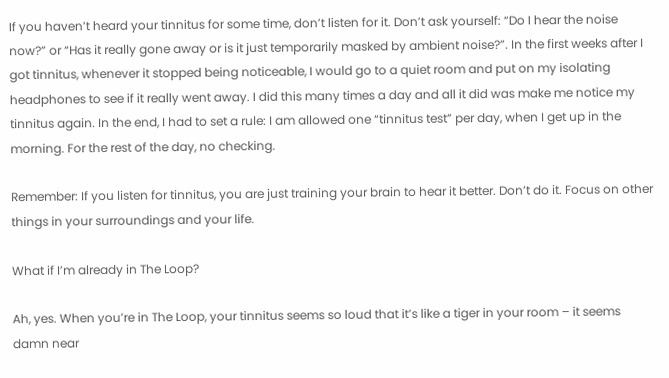If you haven’t heard your tinnitus for some time, don’t listen for it. Don’t ask yourself: “Do I hear the noise now?” or “Has it really gone away or is it just temporarily masked by ambient noise?”. In the first weeks after I got tinnitus, whenever it stopped being noticeable, I would go to a quiet room and put on my isolating headphones to see if it really went away. I did this many times a day and all it did was make me notice my tinnitus again. In the end, I had to set a rule: I am allowed one “tinnitus test” per day, when I get up in the morning. For the rest of the day, no checking.

Remember: If you listen for tinnitus, you are just training your brain to hear it better. Don’t do it. Focus on other things in your surroundings and your life.

What if I’m already in The Loop?

Ah, yes. When you’re in The Loop, your tinnitus seems so loud that it’s like a tiger in your room – it seems damn near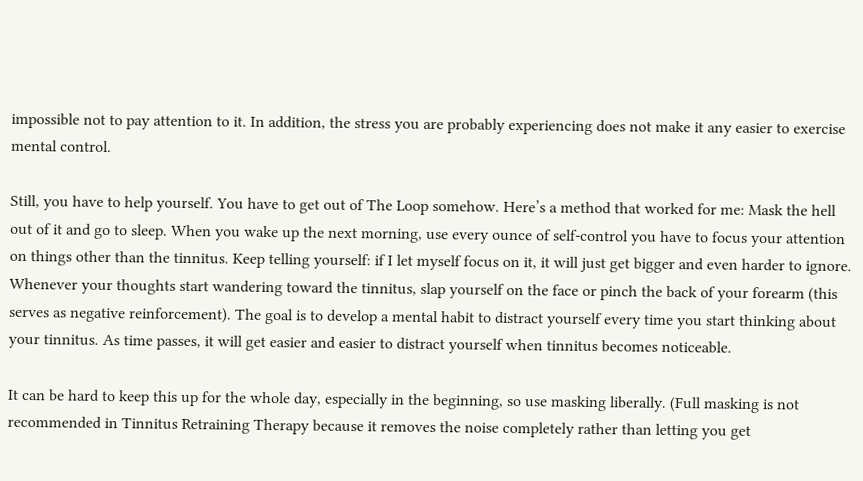impossible not to pay attention to it. In addition, the stress you are probably experiencing does not make it any easier to exercise mental control.

Still, you have to help yourself. You have to get out of The Loop somehow. Here’s a method that worked for me: Mask the hell out of it and go to sleep. When you wake up the next morning, use every ounce of self-control you have to focus your attention on things other than the tinnitus. Keep telling yourself: if I let myself focus on it, it will just get bigger and even harder to ignore. Whenever your thoughts start wandering toward the tinnitus, slap yourself on the face or pinch the back of your forearm (this serves as negative reinforcement). The goal is to develop a mental habit to distract yourself every time you start thinking about your tinnitus. As time passes, it will get easier and easier to distract yourself when tinnitus becomes noticeable.

It can be hard to keep this up for the whole day, especially in the beginning, so use masking liberally. (Full masking is not recommended in Tinnitus Retraining Therapy because it removes the noise completely rather than letting you get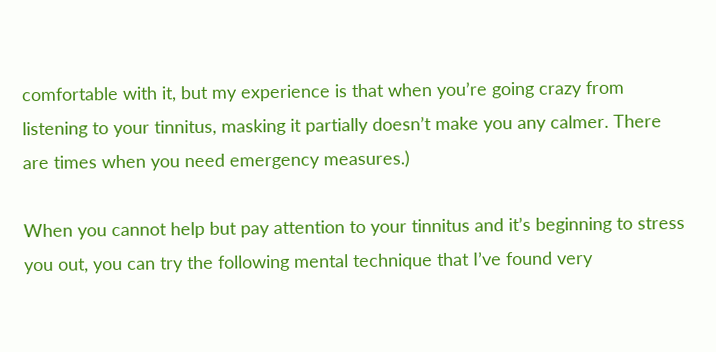comfortable with it, but my experience is that when you’re going crazy from listening to your tinnitus, masking it partially doesn’t make you any calmer. There are times when you need emergency measures.)

When you cannot help but pay attention to your tinnitus and it’s beginning to stress you out, you can try the following mental technique that I’ve found very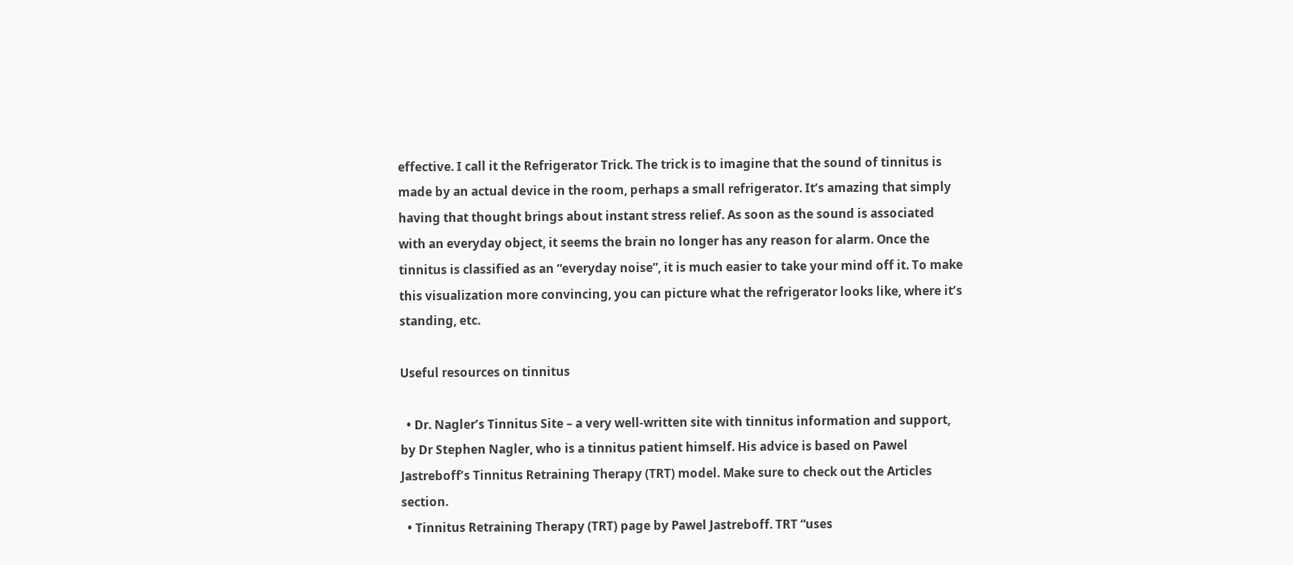effective. I call it the Refrigerator Trick. The trick is to imagine that the sound of tinnitus is made by an actual device in the room, perhaps a small refrigerator. It’s amazing that simply having that thought brings about instant stress relief. As soon as the sound is associated with an everyday object, it seems the brain no longer has any reason for alarm. Once the tinnitus is classified as an “everyday noise”, it is much easier to take your mind off it. To make this visualization more convincing, you can picture what the refrigerator looks like, where it’s standing, etc.

Useful resources on tinnitus

  • Dr. Nagler’s Tinnitus Site – a very well-written site with tinnitus information and support, by Dr Stephen Nagler, who is a tinnitus patient himself. His advice is based on Pawel Jastreboff’s Tinnitus Retraining Therapy (TRT) model. Make sure to check out the Articles section.
  • Tinnitus Retraining Therapy (TRT) page by Pawel Jastreboff. TRT “uses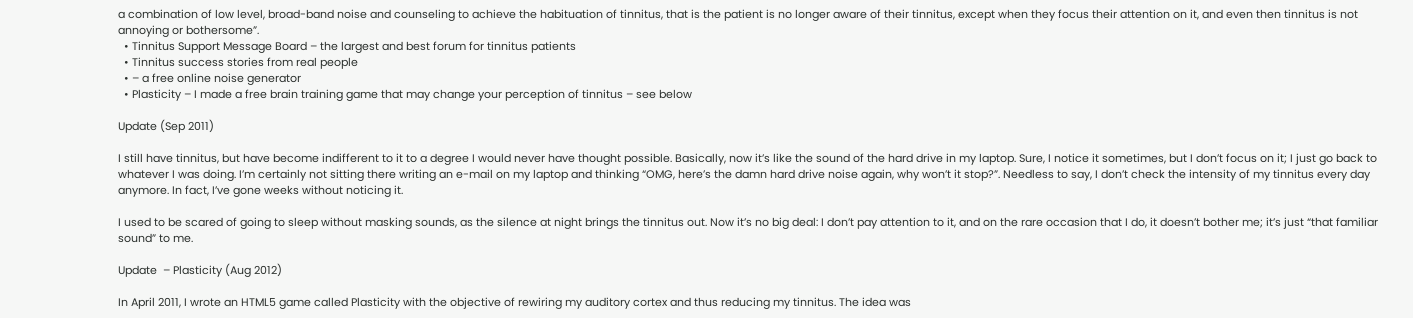a combination of low level, broad-band noise and counseling to achieve the habituation of tinnitus, that is the patient is no longer aware of their tinnitus, except when they focus their attention on it, and even then tinnitus is not annoying or bothersome”.
  • Tinnitus Support Message Board – the largest and best forum for tinnitus patients
  • Tinnitus success stories from real people
  • – a free online noise generator
  • Plasticity – I made a free brain training game that may change your perception of tinnitus – see below

Update (Sep 2011)

I still have tinnitus, but have become indifferent to it to a degree I would never have thought possible. Basically, now it’s like the sound of the hard drive in my laptop. Sure, I notice it sometimes, but I don’t focus on it; I just go back to whatever I was doing. I’m certainly not sitting there writing an e-mail on my laptop and thinking “OMG, here’s the damn hard drive noise again, why won’t it stop?”. Needless to say, I don’t check the intensity of my tinnitus every day anymore. In fact, I’ve gone weeks without noticing it.

I used to be scared of going to sleep without masking sounds, as the silence at night brings the tinnitus out. Now it’s no big deal: I don’t pay attention to it, and on the rare occasion that I do, it doesn’t bother me; it’s just “that familiar sound” to me.

Update  – Plasticity (Aug 2012)

In April 2011, I wrote an HTML5 game called Plasticity with the objective of rewiring my auditory cortex and thus reducing my tinnitus. The idea was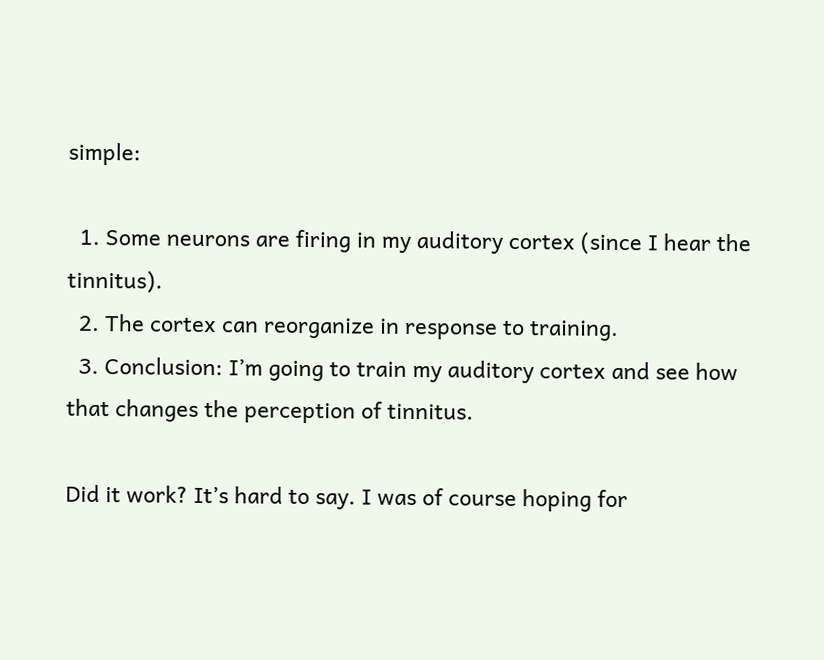simple:

  1. Some neurons are firing in my auditory cortex (since I hear the tinnitus).
  2. The cortex can reorganize in response to training.
  3. Conclusion: I’m going to train my auditory cortex and see how that changes the perception of tinnitus.

Did it work? It’s hard to say. I was of course hoping for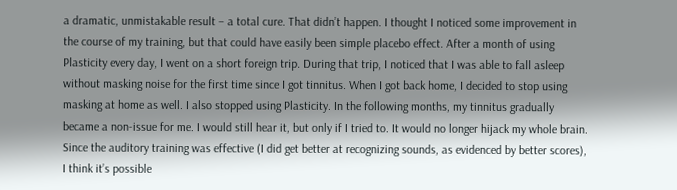a dramatic, unmistakable result – a total cure. That didn’t happen. I thought I noticed some improvement in the course of my training, but that could have easily been simple placebo effect. After a month of using Plasticity every day, I went on a short foreign trip. During that trip, I noticed that I was able to fall asleep without masking noise for the first time since I got tinnitus. When I got back home, I decided to stop using masking at home as well. I also stopped using Plasticity. In the following months, my tinnitus gradually became a non-issue for me. I would still hear it, but only if I tried to. It would no longer hijack my whole brain. Since the auditory training was effective (I did get better at recognizing sounds, as evidenced by better scores), I think it’s possible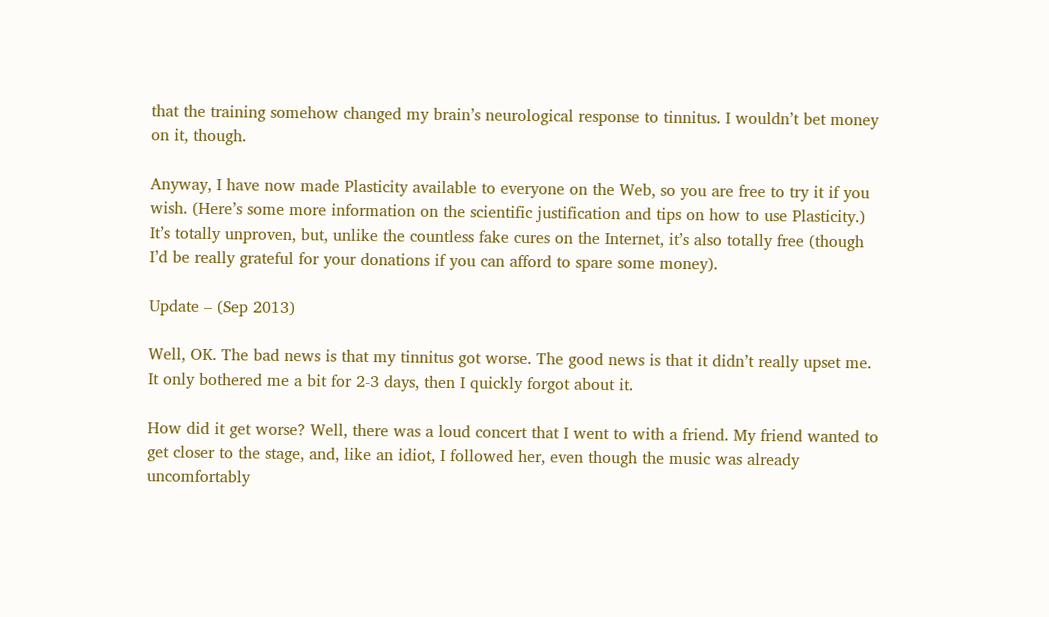that the training somehow changed my brain’s neurological response to tinnitus. I wouldn’t bet money on it, though.

Anyway, I have now made Plasticity available to everyone on the Web, so you are free to try it if you wish. (Here’s some more information on the scientific justification and tips on how to use Plasticity.) It’s totally unproven, but, unlike the countless fake cures on the Internet, it’s also totally free (though I’d be really grateful for your donations if you can afford to spare some money).

Update – (Sep 2013)

Well, OK. The bad news is that my tinnitus got worse. The good news is that it didn’t really upset me. It only bothered me a bit for 2-3 days, then I quickly forgot about it.

How did it get worse? Well, there was a loud concert that I went to with a friend. My friend wanted to get closer to the stage, and, like an idiot, I followed her, even though the music was already uncomfortably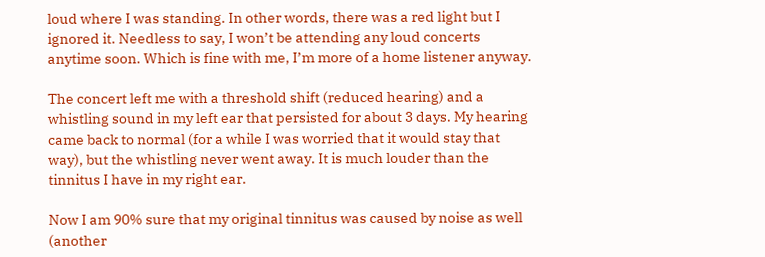loud where I was standing. In other words, there was a red light but I ignored it. Needless to say, I won’t be attending any loud concerts anytime soon. Which is fine with me, I’m more of a home listener anyway.

The concert left me with a threshold shift (reduced hearing) and a whistling sound in my left ear that persisted for about 3 days. My hearing came back to normal (for a while I was worried that it would stay that way), but the whistling never went away. It is much louder than the tinnitus I have in my right ear.

Now I am 90% sure that my original tinnitus was caused by noise as well (another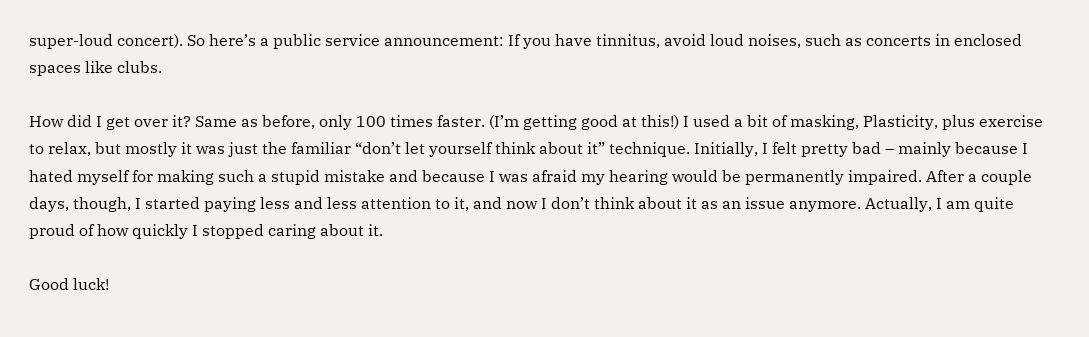super-loud concert). So here’s a public service announcement: If you have tinnitus, avoid loud noises, such as concerts in enclosed spaces like clubs.

How did I get over it? Same as before, only 100 times faster. (I’m getting good at this!) I used a bit of masking, Plasticity, plus exercise to relax, but mostly it was just the familiar “don’t let yourself think about it” technique. Initially, I felt pretty bad – mainly because I hated myself for making such a stupid mistake and because I was afraid my hearing would be permanently impaired. After a couple days, though, I started paying less and less attention to it, and now I don’t think about it as an issue anymore. Actually, I am quite proud of how quickly I stopped caring about it.

Good luck!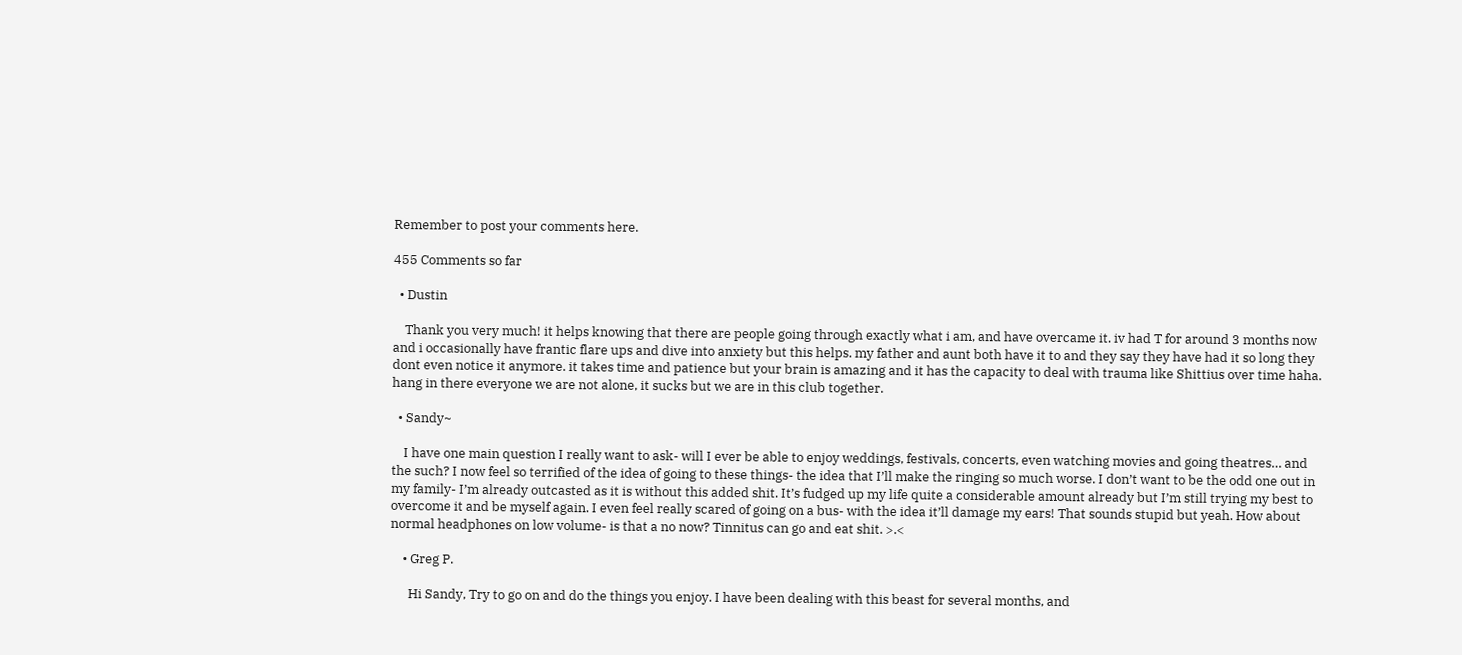Remember to post your comments here.

455 Comments so far

  • Dustin

    Thank you very much! it helps knowing that there are people going through exactly what i am, and have overcame it. iv had T for around 3 months now and i occasionally have frantic flare ups and dive into anxiety but this helps. my father and aunt both have it to and they say they have had it so long they dont even notice it anymore. it takes time and patience but your brain is amazing and it has the capacity to deal with trauma like Shittius over time haha. hang in there everyone we are not alone, it sucks but we are in this club together.

  • Sandy~

    I have one main question I really want to ask- will I ever be able to enjoy weddings, festivals, concerts, even watching movies and going theatres… and the such? I now feel so terrified of the idea of going to these things- the idea that I’ll make the ringing so much worse. I don’t want to be the odd one out in my family- I’m already outcasted as it is without this added shit. It’s fudged up my life quite a considerable amount already but I’m still trying my best to overcome it and be myself again. I even feel really scared of going on a bus- with the idea it’ll damage my ears! That sounds stupid but yeah. How about normal headphones on low volume- is that a no now? Tinnitus can go and eat shit. >.<

    • Greg P.

      Hi Sandy, Try to go on and do the things you enjoy. I have been dealing with this beast for several months, and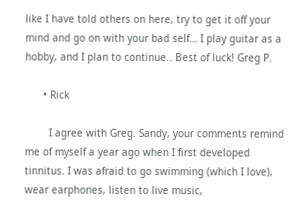like I have told others on here, try to get it off your mind and go on with your bad self… I play guitar as a hobby, and I plan to continue.. Best of luck! Greg P.

      • Rick

        I agree with Greg. Sandy, your comments remind me of myself a year ago when I first developed tinnitus. I was afraid to go swimming (which I love), wear earphones, listen to live music,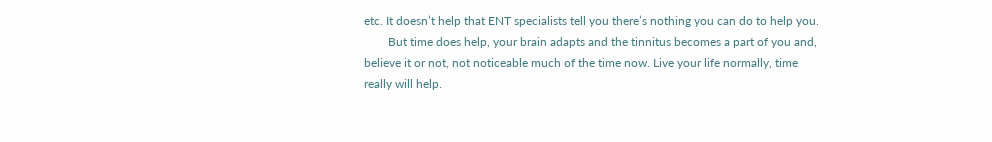etc. It doesn’t help that ENT specialists tell you there’s nothing you can do to help you.
        But time does help, your brain adapts and the tinnitus becomes a part of you and, believe it or not, not noticeable much of the time now. Live your life normally, time really will help.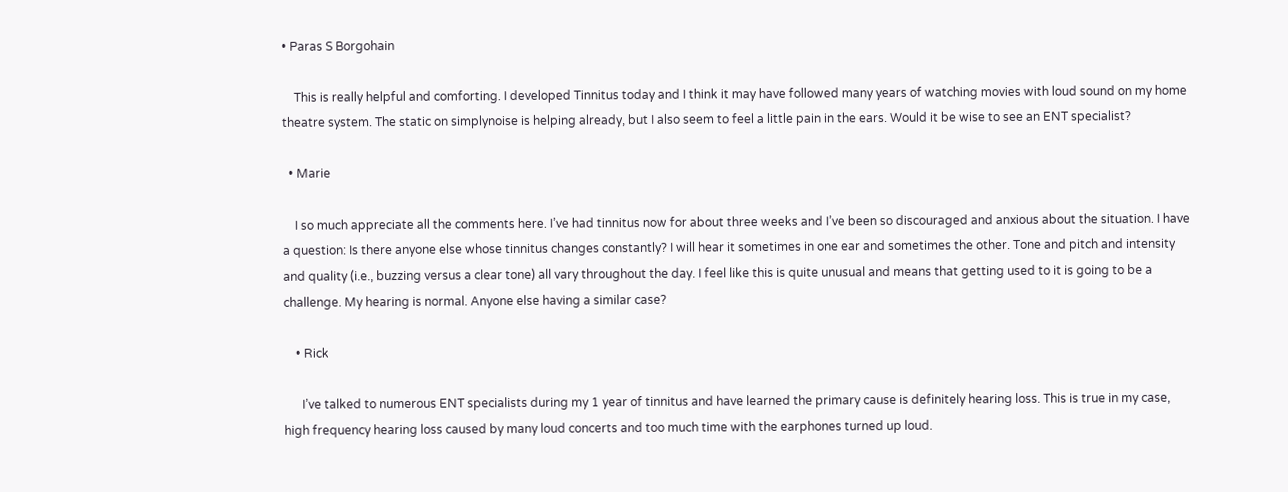• Paras S Borgohain

    This is really helpful and comforting. I developed Tinnitus today and I think it may have followed many years of watching movies with loud sound on my home theatre system. The static on simplynoise is helping already, but I also seem to feel a little pain in the ears. Would it be wise to see an ENT specialist?

  • Marie

    I so much appreciate all the comments here. I’ve had tinnitus now for about three weeks and I’ve been so discouraged and anxious about the situation. I have a question: Is there anyone else whose tinnitus changes constantly? I will hear it sometimes in one ear and sometimes the other. Tone and pitch and intensity and quality (i.e., buzzing versus a clear tone) all vary throughout the day. I feel like this is quite unusual and means that getting used to it is going to be a challenge. My hearing is normal. Anyone else having a similar case?

    • Rick

      I’ve talked to numerous ENT specialists during my 1 year of tinnitus and have learned the primary cause is definitely hearing loss. This is true in my case, high frequency hearing loss caused by many loud concerts and too much time with the earphones turned up loud.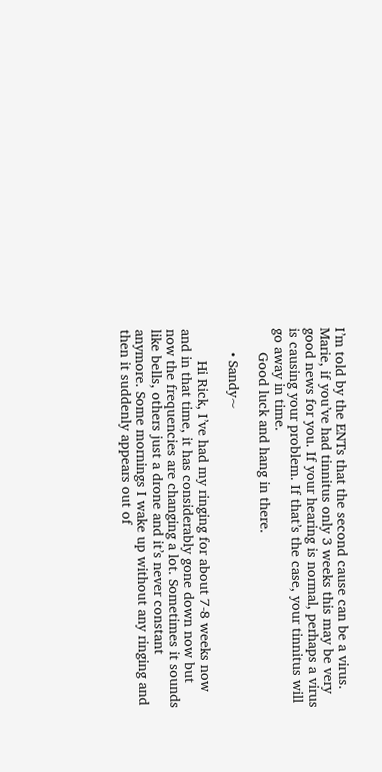I’m told by the ENTs that the second cause can be a virus. Marie, if you’ve had tinnitus only 3 weeks this may be very good news for you. If your hearing is normal, perhaps a virus is causing your problem. If that’s the case, your tinnitus will go away in time.
      Good luck and hang in there.

      • Sandy~

        Hi Rick, I’ve had my ringing for about 7-8 weeks now and in that time, it has considerably gone down now but now the frequencies are changing a lot. Sometimes it sounds like bells, others just a drone and it’s never constant anymore. Some mornings I wake up without any ringing and then it suddenly appears out of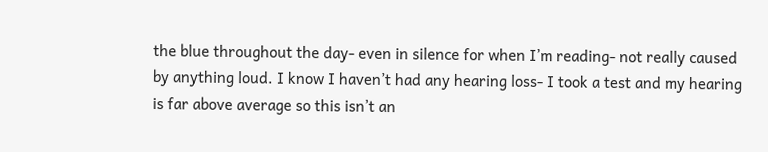the blue throughout the day- even in silence for when I’m reading- not really caused by anything loud. I know I haven’t had any hearing loss- I took a test and my hearing is far above average so this isn’t an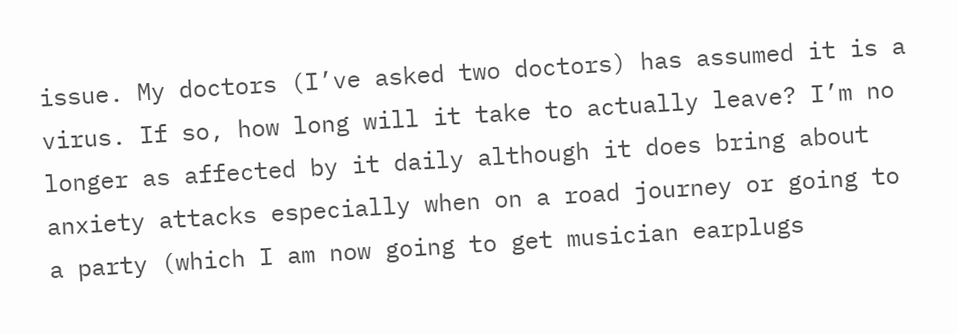issue. My doctors (I’ve asked two doctors) has assumed it is a virus. If so, how long will it take to actually leave? I’m no longer as affected by it daily although it does bring about anxiety attacks especially when on a road journey or going to a party (which I am now going to get musician earplugs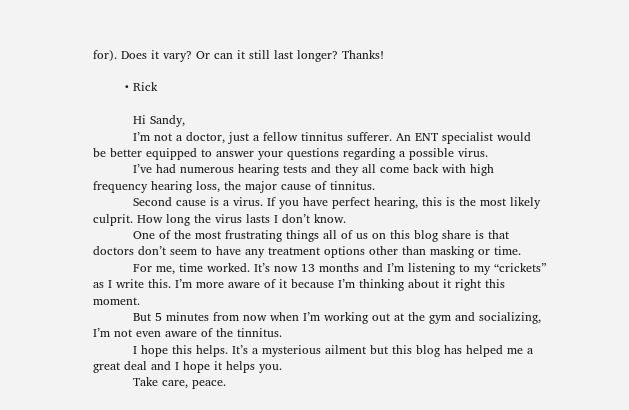for). Does it vary? Or can it still last longer? Thanks!

        • Rick

          Hi Sandy,
          I’m not a doctor, just a fellow tinnitus sufferer. An ENT specialist would be better equipped to answer your questions regarding a possible virus.
          I’ve had numerous hearing tests and they all come back with high frequency hearing loss, the major cause of tinnitus.
          Second cause is a virus. If you have perfect hearing, this is the most likely culprit. How long the virus lasts I don’t know.
          One of the most frustrating things all of us on this blog share is that doctors don’t seem to have any treatment options other than masking or time.
          For me, time worked. It’s now 13 months and I’m listening to my “crickets” as I write this. I’m more aware of it because I’m thinking about it right this moment.
          But 5 minutes from now when I’m working out at the gym and socializing, I’m not even aware of the tinnitus.
          I hope this helps. It’s a mysterious ailment but this blog has helped me a great deal and I hope it helps you.
          Take care, peace.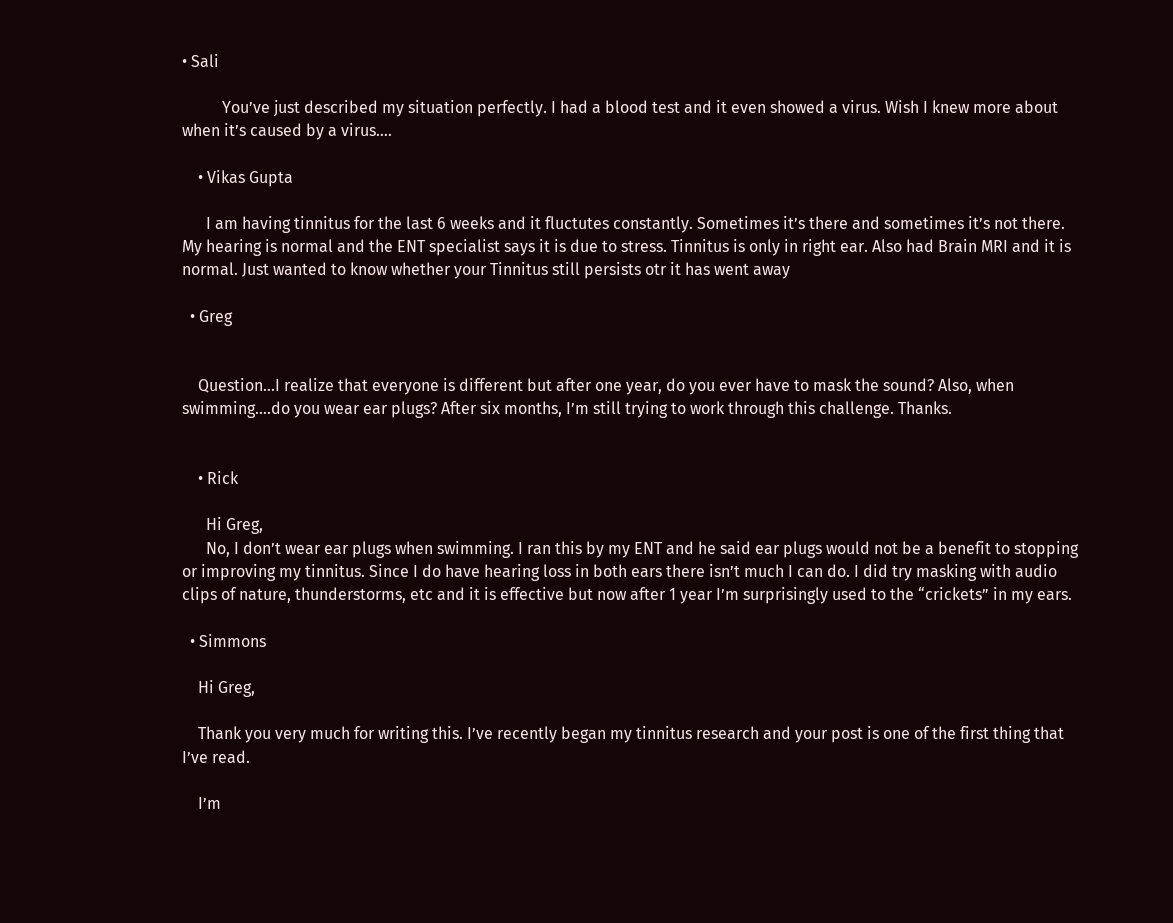• Sali

          You’ve just described my situation perfectly. I had a blood test and it even showed a virus. Wish I knew more about when it’s caused by a virus….

    • Vikas Gupta

      I am having tinnitus for the last 6 weeks and it fluctutes constantly. Sometimes it’s there and sometimes it’s not there. My hearing is normal and the ENT specialist says it is due to stress. Tinnitus is only in right ear. Also had Brain MRI and it is normal. Just wanted to know whether your Tinnitus still persists otr it has went away

  • Greg


    Question…I realize that everyone is different but after one year, do you ever have to mask the sound? Also, when swimming….do you wear ear plugs? After six months, I’m still trying to work through this challenge. Thanks.


    • Rick

      Hi Greg,
      No, I don’t wear ear plugs when swimming. I ran this by my ENT and he said ear plugs would not be a benefit to stopping or improving my tinnitus. Since I do have hearing loss in both ears there isn’t much I can do. I did try masking with audio clips of nature, thunderstorms, etc and it is effective but now after 1 year I’m surprisingly used to the “crickets” in my ears.

  • Simmons

    Hi Greg,

    Thank you very much for writing this. I’ve recently began my tinnitus research and your post is one of the first thing that I’ve read.

    I’m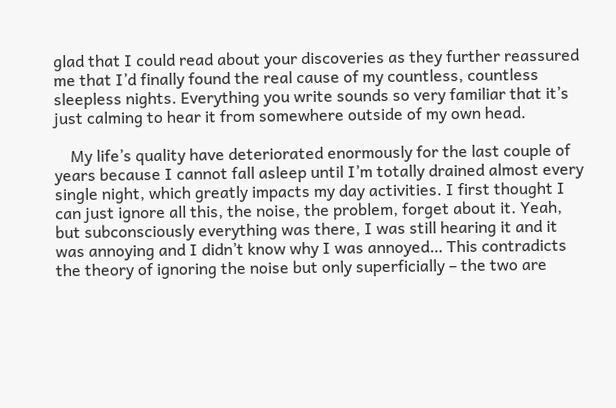glad that I could read about your discoveries as they further reassured me that I’d finally found the real cause of my countless, countless sleepless nights. Everything you write sounds so very familiar that it’s just calming to hear it from somewhere outside of my own head.

    My life’s quality have deteriorated enormously for the last couple of years because I cannot fall asleep until I’m totally drained almost every single night, which greatly impacts my day activities. I first thought I can just ignore all this, the noise, the problem, forget about it. Yeah, but subconsciously everything was there, I was still hearing it and it was annoying and I didn’t know why I was annoyed… This contradicts the theory of ignoring the noise but only superficially – the two are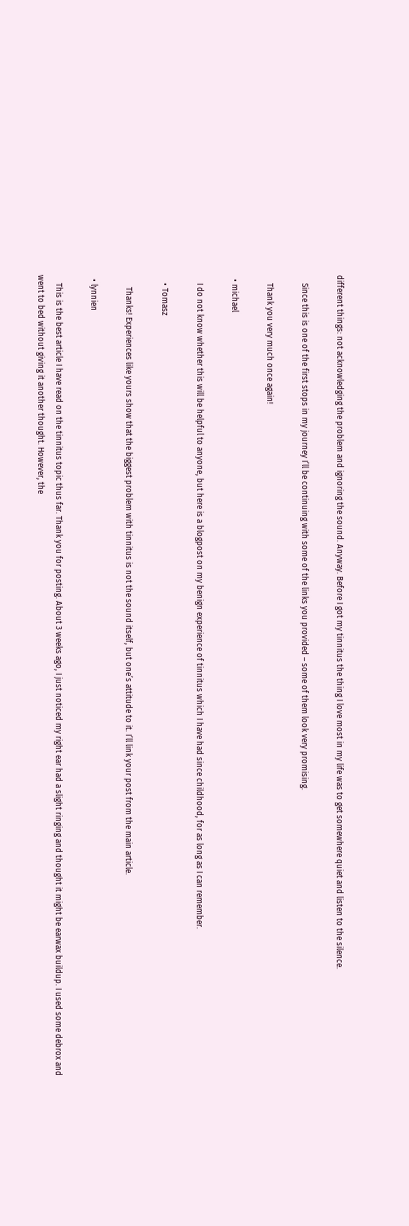different things: not acknowledging the problem and ignoring the sound. Anyway. Before I got my tinnitus the thing I love most in my life was to get somewhere quiet and listen to the silence.

    Since this is one of the first stops in my journey I’ll be continuing with some of the links you provided – some of them look very promising.

    Thank you very much once again!

  • michael

    I do not know whether this will be helpful to anyone, but here is a blogpost on my benign experience of tinnitus which I have had since childhood, for as long as I can remember.

    • Tomasz

      Thanks! Experiences like yours show that the biggest problem with tinnitus is not the sound itself, but one’s attitude to it. I’ll link your post from the main article.

  • lynnien

    This is the best article I have read on the tinnitus topic thus far. Thank you for posting. About 3 weeks ago, I just noticed my right ear had a slight ringing and thought it might be earwax buildup. I used some debrox and went to bed without giving it another thought. However, the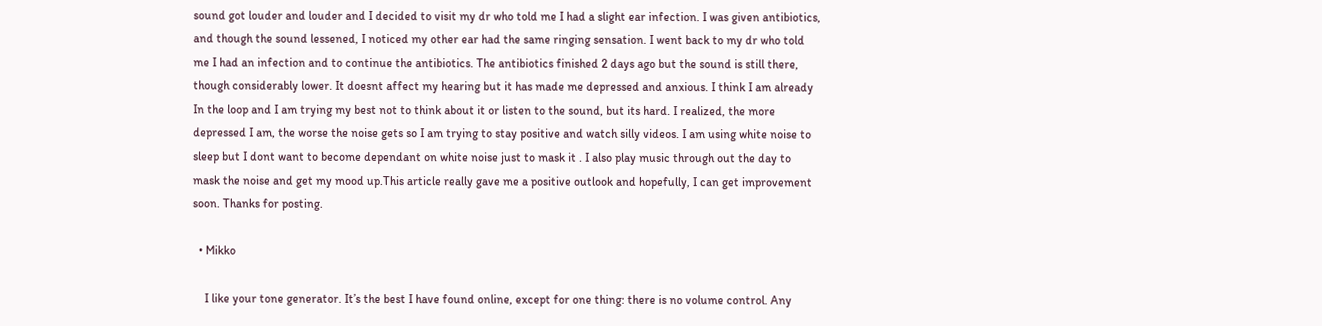sound got louder and louder and I decided to visit my dr who told me I had a slight ear infection. I was given antibiotics, and though the sound lessened, I noticed my other ear had the same ringing sensation. I went back to my dr who told me I had an infection and to continue the antibiotics. The antibiotics finished 2 days ago but the sound is still there, though considerably lower. It doesnt affect my hearing but it has made me depressed and anxious. I think I am already In the loop and I am trying my best not to think about it or listen to the sound, but its hard. I realized, the more depressed I am, the worse the noise gets so I am trying to stay positive and watch silly videos. I am using white noise to sleep but I dont want to become dependant on white noise just to mask it . I also play music through out the day to mask the noise and get my mood up.This article really gave me a positive outlook and hopefully, I can get improvement soon. Thanks for posting.

  • Mikko

    I like your tone generator. It’s the best I have found online, except for one thing: there is no volume control. Any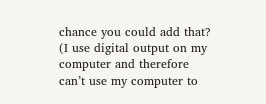chance you could add that? (I use digital output on my computer and therefore can’t use my computer to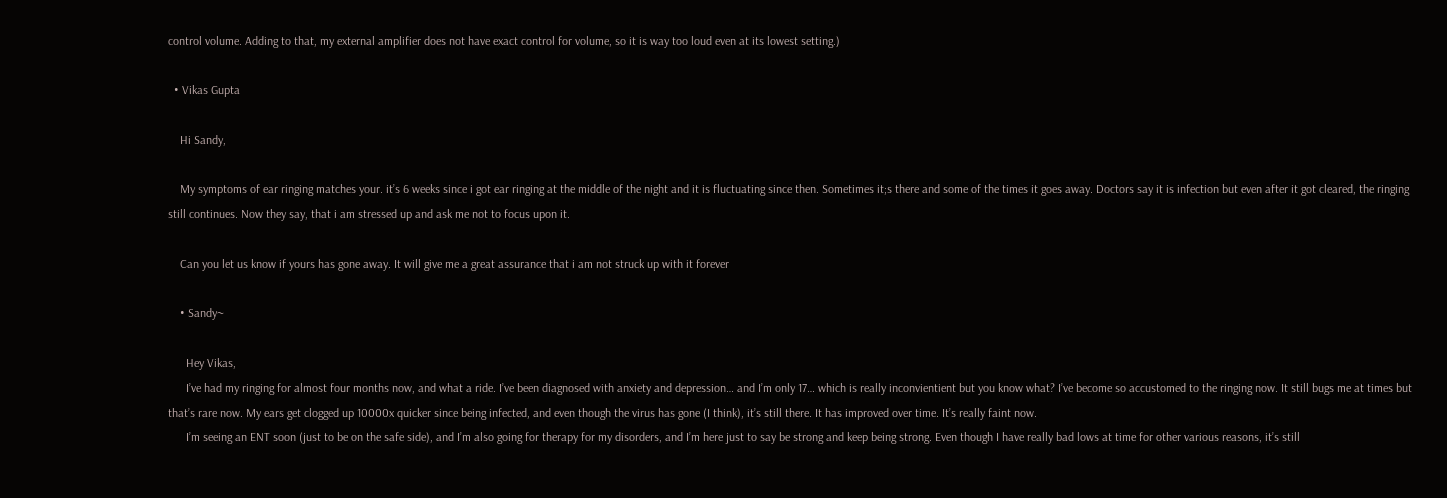control volume. Adding to that, my external amplifier does not have exact control for volume, so it is way too loud even at its lowest setting.)

  • Vikas Gupta

    Hi Sandy,

    My symptoms of ear ringing matches your. it’s 6 weeks since i got ear ringing at the middle of the night and it is fluctuating since then. Sometimes it;s there and some of the times it goes away. Doctors say it is infection but even after it got cleared, the ringing still continues. Now they say, that i am stressed up and ask me not to focus upon it.

    Can you let us know if yours has gone away. It will give me a great assurance that i am not struck up with it forever

    • Sandy~

      Hey Vikas,
      I’ve had my ringing for almost four months now, and what a ride. I’ve been diagnosed with anxiety and depression… and I’m only 17… which is really inconvientient but you know what? I’ve become so accustomed to the ringing now. It still bugs me at times but that’s rare now. My ears get clogged up 10000x quicker since being infected, and even though the virus has gone (I think), it’s still there. It has improved over time. It’s really faint now.
      I’m seeing an ENT soon (just to be on the safe side), and I’m also going for therapy for my disorders, and I’m here just to say be strong and keep being strong. Even though I have really bad lows at time for other various reasons, it’s still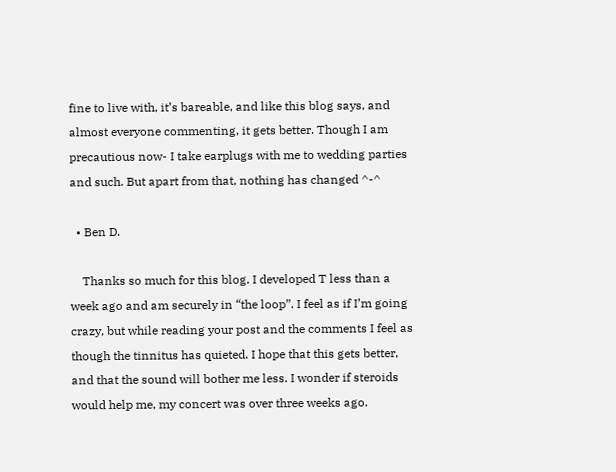fine to live with, it’s bareable, and like this blog says, and almost everyone commenting, it gets better. Though I am precautious now- I take earplugs with me to wedding parties and such. But apart from that, nothing has changed ^-^

  • Ben D.

    Thanks so much for this blog. I developed T less than a week ago and am securely in “the loop”. I feel as if I’m going crazy, but while reading your post and the comments I feel as though the tinnitus has quieted. I hope that this gets better, and that the sound will bother me less. I wonder if steroids would help me, my concert was over three weeks ago.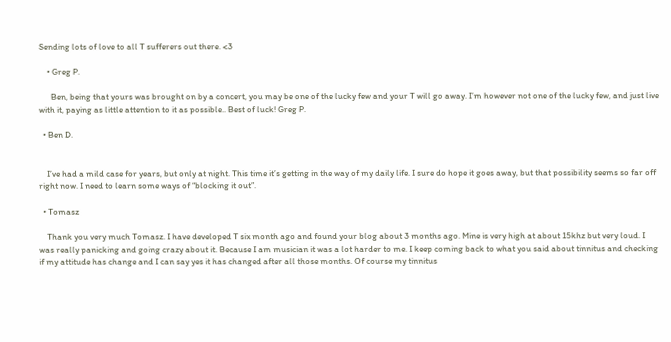Sending lots of love to all T sufferers out there. <3

    • Greg P.

      Ben, being that yours was brought on by a concert, you may be one of the lucky few and your T will go away. I’m however not one of the lucky few, and just live with it, paying as little attention to it as possible.. Best of luck! Greg P.

  • Ben D.


    I’ve had a mild case for years, but only at night. This time it’s getting in the way of my daily life. I sure do hope it goes away, but that possibility seems so far off right now. I need to learn some ways of “blocking it out”.

  • Tomasz

    Thank you very much Tomasz. I have developed T six month ago and found your blog about 3 months ago. Mine is very high at about 15khz but very loud. I was really panicking and going crazy about it. Because I am musician it was a lot harder to me. I keep coming back to what you said about tinnitus and checking if my attitude has change and I can say yes it has changed after all those months. Of course my tinnitus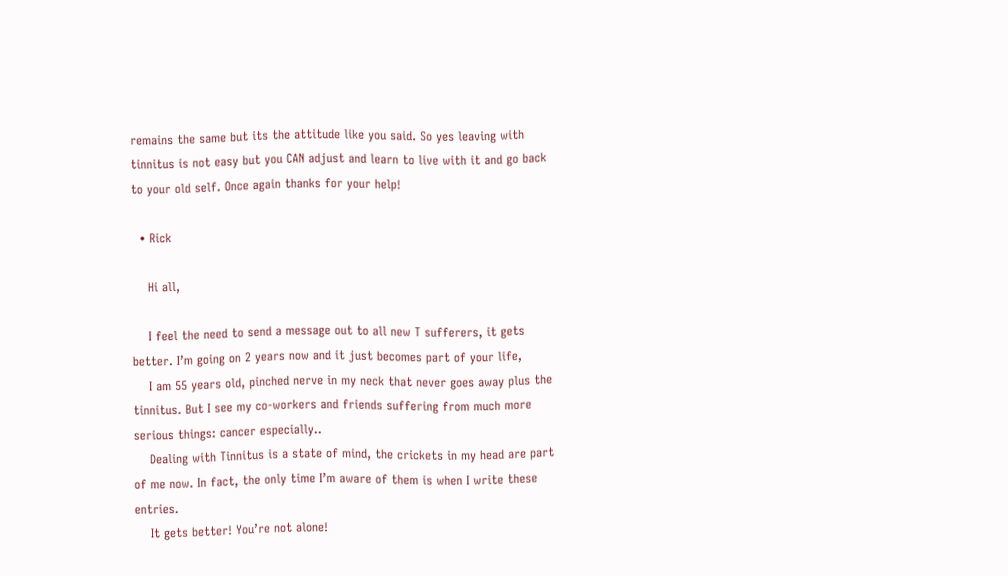remains the same but its the attitude like you said. So yes leaving with tinnitus is not easy but you CAN adjust and learn to live with it and go back to your old self. Once again thanks for your help!

  • Rick

    Hi all,

    I feel the need to send a message out to all new T sufferers, it gets better. I’m going on 2 years now and it just becomes part of your life,
    I am 55 years old, pinched nerve in my neck that never goes away plus the tinnitus. But I see my co-workers and friends suffering from much more serious things: cancer especially..
    Dealing with Tinnitus is a state of mind, the crickets in my head are part of me now. In fact, the only time I’m aware of them is when I write these entries.
    It gets better! You’re not alone!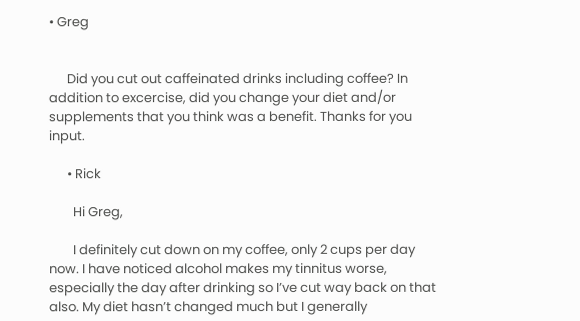• Greg


      Did you cut out caffeinated drinks including coffee? In addition to excercise, did you change your diet and/or supplements that you think was a benefit. Thanks for you input.

      • Rick

        Hi Greg,

        I definitely cut down on my coffee, only 2 cups per day now. I have noticed alcohol makes my tinnitus worse, especially the day after drinking so I’ve cut way back on that also. My diet hasn’t changed much but I generally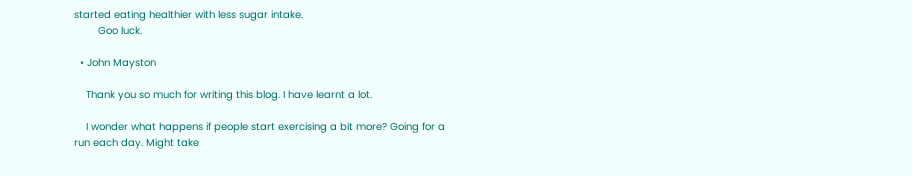started eating healthier with less sugar intake.
        Goo luck.

  • John Mayston

    Thank you so much for writing this blog. I have learnt a lot.

    I wonder what happens if people start exercising a bit more? Going for a run each day. Might take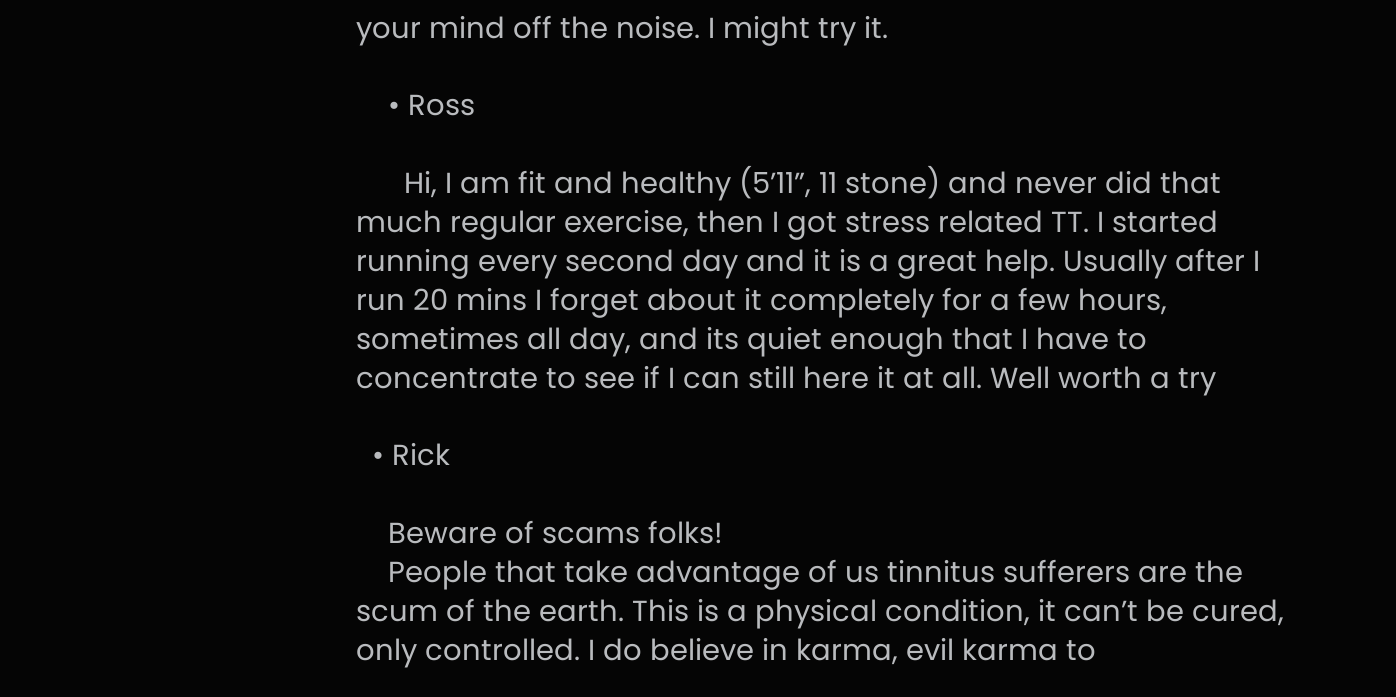your mind off the noise. I might try it.

    • Ross

      Hi, I am fit and healthy (5’11”, 11 stone) and never did that much regular exercise, then I got stress related TT. I started running every second day and it is a great help. Usually after I run 20 mins I forget about it completely for a few hours, sometimes all day, and its quiet enough that I have to concentrate to see if I can still here it at all. Well worth a try

  • Rick

    Beware of scams folks!
    People that take advantage of us tinnitus sufferers are the scum of the earth. This is a physical condition, it can’t be cured, only controlled. I do believe in karma, evil karma to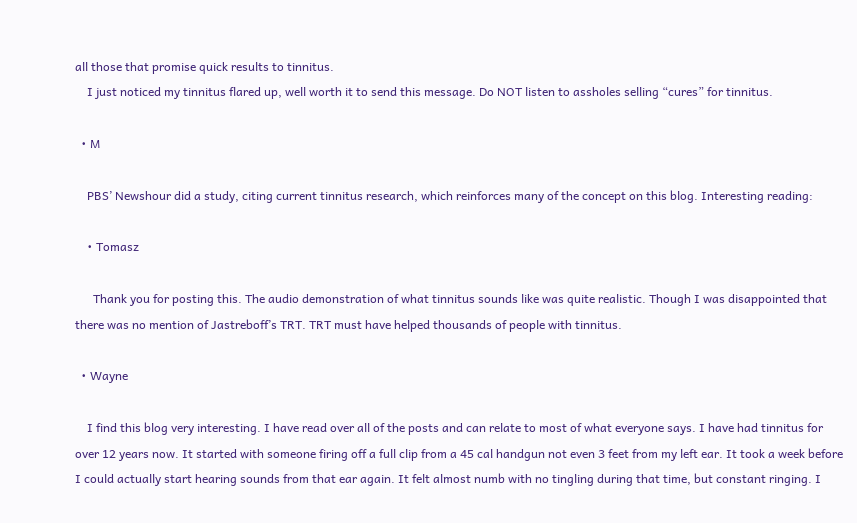all those that promise quick results to tinnitus.
    I just noticed my tinnitus flared up, well worth it to send this message. Do NOT listen to assholes selling “cures” for tinnitus.

  • M

    PBS’ Newshour did a study, citing current tinnitus research, which reinforces many of the concept on this blog. Interesting reading:

    • Tomasz

      Thank you for posting this. The audio demonstration of what tinnitus sounds like was quite realistic. Though I was disappointed that there was no mention of Jastreboff’s TRT. TRT must have helped thousands of people with tinnitus.

  • Wayne

    I find this blog very interesting. I have read over all of the posts and can relate to most of what everyone says. I have had tinnitus for over 12 years now. It started with someone firing off a full clip from a 45 cal handgun not even 3 feet from my left ear. It took a week before I could actually start hearing sounds from that ear again. It felt almost numb with no tingling during that time, but constant ringing. I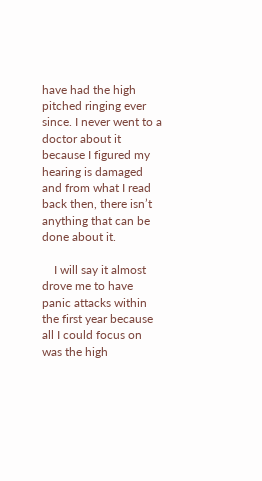have had the high pitched ringing ever since. I never went to a doctor about it because I figured my hearing is damaged and from what I read back then, there isn’t anything that can be done about it.

    I will say it almost drove me to have panic attacks within the first year because all I could focus on was the high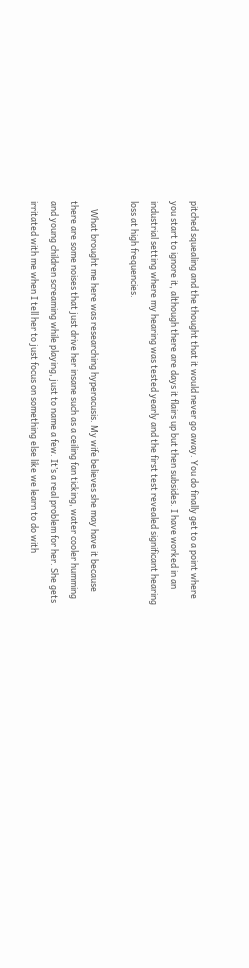pitched squealing and the thought that it would never go away. You do finally get to a point where you start to ignore it, although there are days it flairs up but then subsides. I have worked in an industrial setting where my hearing was tested yearly and the first test revealed significant hearing loss at high frequencies.

    What brought me here was researching hyperacusis. My wife believes she may have it because there are some noises that just drive her insane such as a ceiling fan ticking, water cooler humming and young children screaming while playing, just to name a few. It’s a real problem for her. She gets irritated with me when I tell her to just focus on something else like we learn to do with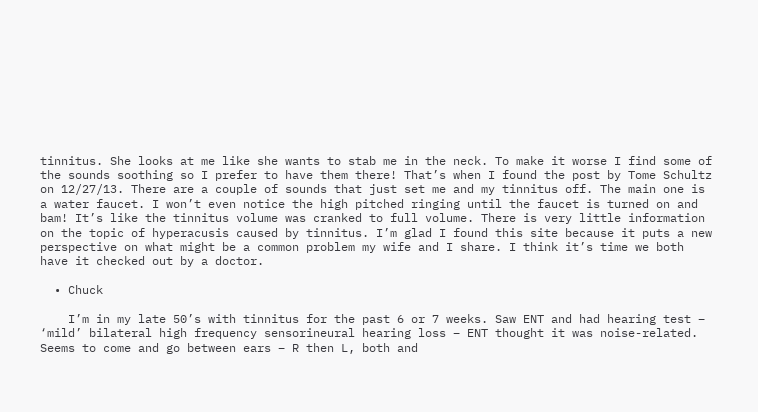tinnitus. She looks at me like she wants to stab me in the neck. To make it worse I find some of the sounds soothing so I prefer to have them there! That’s when I found the post by Tome Schultz on 12/27/13. There are a couple of sounds that just set me and my tinnitus off. The main one is a water faucet. I won’t even notice the high pitched ringing until the faucet is turned on and bam! It’s like the tinnitus volume was cranked to full volume. There is very little information on the topic of hyperacusis caused by tinnitus. I’m glad I found this site because it puts a new perspective on what might be a common problem my wife and I share. I think it’s time we both have it checked out by a doctor.

  • Chuck

    I’m in my late 50’s with tinnitus for the past 6 or 7 weeks. Saw ENT and had hearing test – ‘mild’ bilateral high frequency sensorineural hearing loss – ENT thought it was noise-related. Seems to come and go between ears – R then L, both and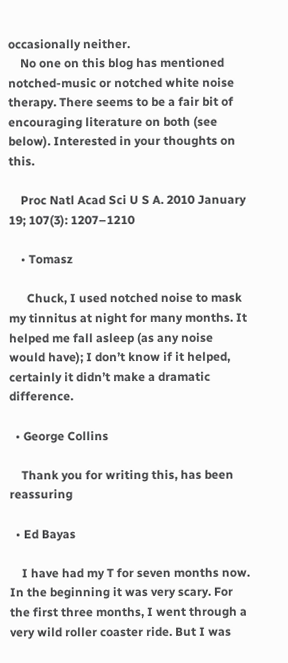occasionally neither.
    No one on this blog has mentioned notched-music or notched white noise therapy. There seems to be a fair bit of encouraging literature on both (see below). Interested in your thoughts on this.

    Proc Natl Acad Sci U S A. 2010 January 19; 107(3): 1207–1210

    • Tomasz

      Chuck, I used notched noise to mask my tinnitus at night for many months. It helped me fall asleep (as any noise would have); I don’t know if it helped, certainly it didn’t make a dramatic difference.

  • George Collins

    Thank you for writing this, has been reassuring

  • Ed Bayas

    I have had my T for seven months now. In the beginning it was very scary. For the first three months, I went through a very wild roller coaster ride. But I was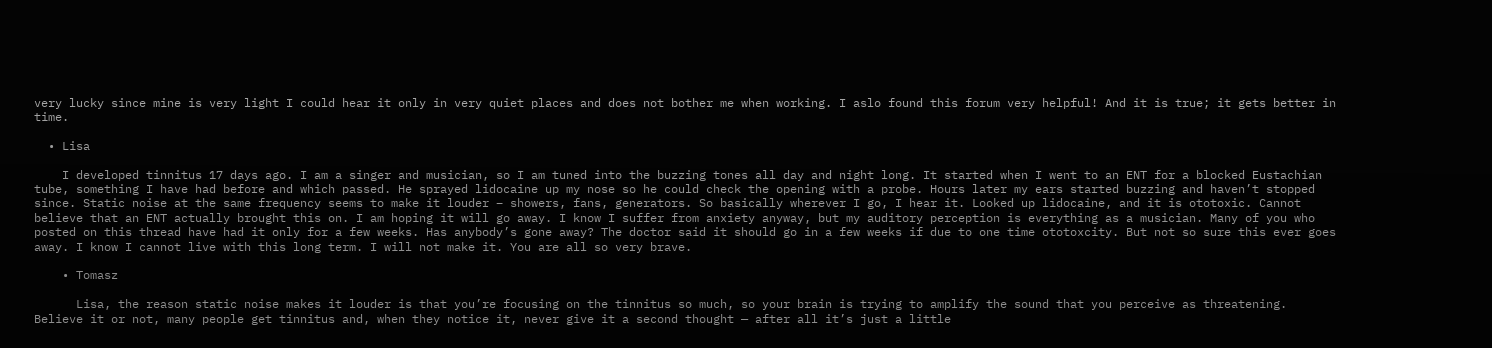very lucky since mine is very light I could hear it only in very quiet places and does not bother me when working. I aslo found this forum very helpful! And it is true; it gets better in time.

  • Lisa

    I developed tinnitus 17 days ago. I am a singer and musician, so I am tuned into the buzzing tones all day and night long. It started when I went to an ENT for a blocked Eustachian tube, something I have had before and which passed. He sprayed lidocaine up my nose so he could check the opening with a probe. Hours later my ears started buzzing and haven’t stopped since. Static noise at the same frequency seems to make it louder – showers, fans, generators. So basically wherever I go, I hear it. Looked up lidocaine, and it is ototoxic. Cannot believe that an ENT actually brought this on. I am hoping it will go away. I know I suffer from anxiety anyway, but my auditory perception is everything as a musician. Many of you who posted on this thread have had it only for a few weeks. Has anybody’s gone away? The doctor said it should go in a few weeks if due to one time ototoxcity. But not so sure this ever goes away. I know I cannot live with this long term. I will not make it. You are all so very brave.

    • Tomasz

      Lisa, the reason static noise makes it louder is that you’re focusing on the tinnitus so much, so your brain is trying to amplify the sound that you perceive as threatening. Believe it or not, many people get tinnitus and, when they notice it, never give it a second thought — after all it’s just a little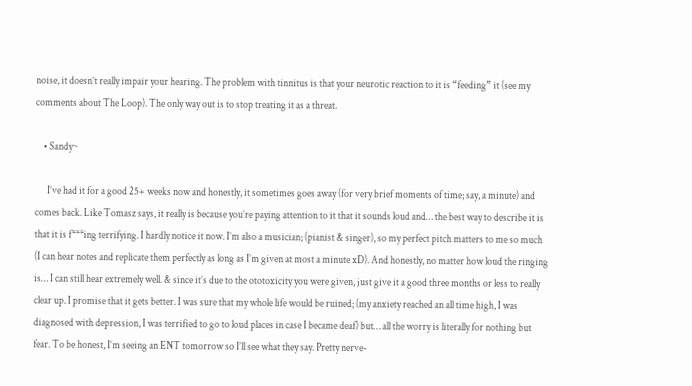noise, it doesn’t really impair your hearing. The problem with tinnitus is that your neurotic reaction to it is “feeding” it (see my comments about The Loop). The only way out is to stop treating it as a threat.

    • Sandy~

      I’ve had it for a good 25+ weeks now and honestly, it sometimes goes away (for very brief moments of time; say, a minute) and comes back. Like Tomasz says, it really is because you’re paying attention to it that it sounds loud and… the best way to describe it is that it is f***ing terrifying. I hardly notice it now. I’m also a musician; (pianist & singer), so my perfect pitch matters to me so much (I can hear notes and replicate them perfectly as long as I’m given at most a minute xD). And honestly, no matter how loud the ringing is… I can still hear extremely well. & since it’s due to the ototoxicity you were given, just give it a good three months or less to really clear up. I promise that it gets better. I was sure that my whole life would be ruined; (my anxiety reached an all time high, I was diagnosed with depression, I was terrified to go to loud places in case I became deaf) but… all the worry is literally for nothing but fear. To be honest, I’m seeing an ENT tomorrow so I’ll see what they say. Pretty nerve-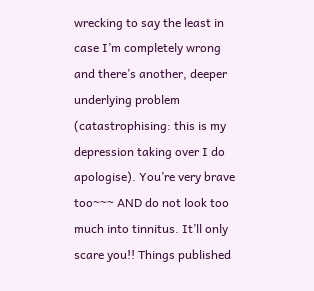wrecking to say the least in case I’m completely wrong and there’s another, deeper underlying problem (catastrophising: this is my depression taking over I do apologise). You’re very brave too~~~ AND do not look too much into tinnitus. It’ll only scare you!! Things published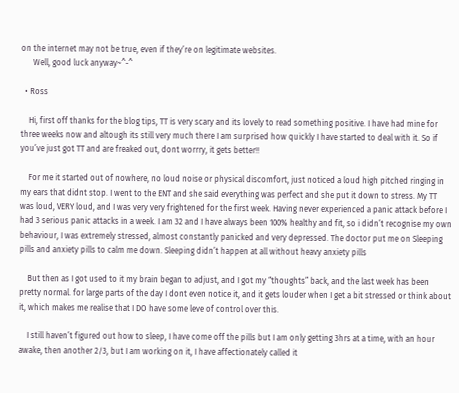on the internet may not be true, even if they’re on legitimate websites.
      Well, good luck anyway~^-^

  • Ross

    Hi, first off thanks for the blog tips, TT is very scary and its lovely to read something positive. I have had mine for three weeks now and altough its still very much there I am surprised how quickly I have started to deal with it. So if you’ve just got TT and are freaked out, dont worrry, it gets better!!

    For me it started out of nowhere, no loud noise or physical discomfort, just noticed a loud high pitched ringing in my ears that didnt stop. I went to the ENT and she said everything was perfect and she put it down to stress. My TT was loud, VERY loud, and I was very very frightened for the first week. Having never experienced a panic attack before I had 3 serious panic attacks in a week. I am 32 and I have always been 100% healthy and fit, so i didn’t recognise my own behaviour, I was extremely stressed, almost constantly panicked and very depressed. The doctor put me on Sleeping pills and anxiety pills to calm me down. Sleeping didn’t happen at all without heavy anxiety pills

    But then as I got used to it my brain began to adjust, and I got my “thoughts” back, and the last week has been pretty normal. for large parts of the day I dont even notice it, and it gets louder when I get a bit stressed or think about it, which makes me realise that I DO have some leve of control over this.

    I still haven’t figured out how to sleep, I have come off the pills but I am only getting 3hrs at a time, with an hour awake, then another 2/3, but I am working on it, I have affectionately called it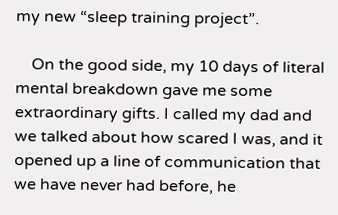my new “sleep training project”.

    On the good side, my 10 days of literal mental breakdown gave me some extraordinary gifts. I called my dad and we talked about how scared I was, and it opened up a line of communication that we have never had before, he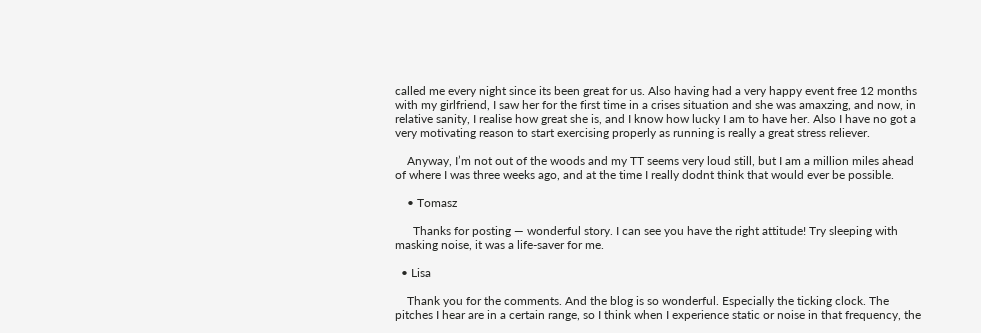called me every night since its been great for us. Also having had a very happy event free 12 months with my girlfriend, I saw her for the first time in a crises situation and she was amaxzing, and now, in relative sanity, I realise how great she is, and I know how lucky I am to have her. Also I have no got a very motivating reason to start exercising properly as running is really a great stress reliever.

    Anyway, I’m not out of the woods and my TT seems very loud still, but I am a million miles ahead of where I was three weeks ago, and at the time I really dodnt think that would ever be possible.

    • Tomasz

      Thanks for posting — wonderful story. I can see you have the right attitude! Try sleeping with masking noise, it was a life-saver for me.

  • Lisa

    Thank you for the comments. And the blog is so wonderful. Especially the ticking clock. The pitches I hear are in a certain range, so I think when I experience static or noise in that frequency, the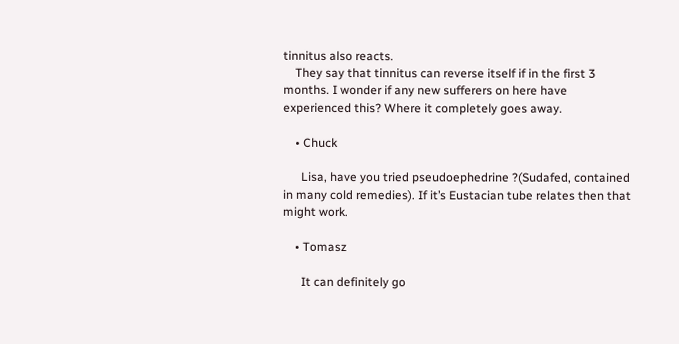tinnitus also reacts.
    They say that tinnitus can reverse itself if in the first 3 months. I wonder if any new sufferers on here have experienced this? Where it completely goes away.

    • Chuck

      Lisa, have you tried pseudoephedrine ?(Sudafed, contained in many cold remedies). If it’s Eustacian tube relates then that might work.

    • Tomasz

      It can definitely go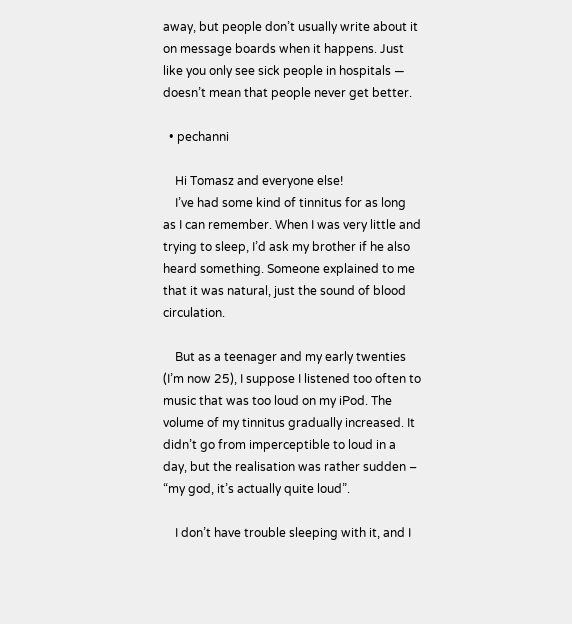away, but people don’t usually write about it on message boards when it happens. Just like you only see sick people in hospitals — doesn’t mean that people never get better.

  • pechanni

    Hi Tomasz and everyone else!
    I’ve had some kind of tinnitus for as long as I can remember. When I was very little and trying to sleep, I’d ask my brother if he also heard something. Someone explained to me that it was natural, just the sound of blood circulation.

    But as a teenager and my early twenties (I’m now 25), I suppose I listened too often to music that was too loud on my iPod. The volume of my tinnitus gradually increased. It didn’t go from imperceptible to loud in a day, but the realisation was rather sudden – “my god, it’s actually quite loud”.

    I don’t have trouble sleeping with it, and I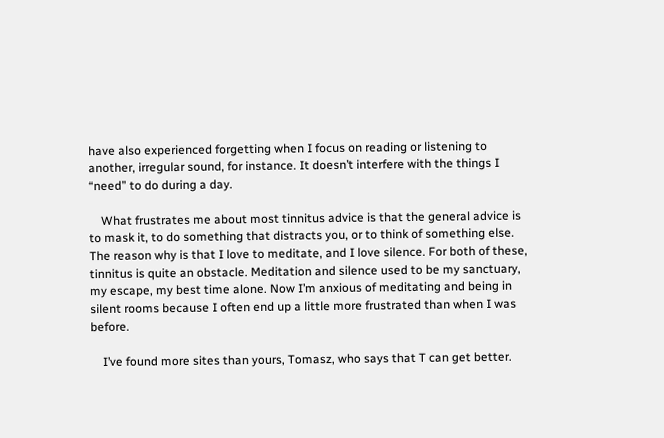have also experienced forgetting when I focus on reading or listening to another, irregular sound, for instance. It doesn’t interfere with the things I “need” to do during a day.

    What frustrates me about most tinnitus advice is that the general advice is to mask it, to do something that distracts you, or to think of something else. The reason why is that I love to meditate, and I love silence. For both of these, tinnitus is quite an obstacle. Meditation and silence used to be my sanctuary, my escape, my best time alone. Now I’m anxious of meditating and being in silent rooms because I often end up a little more frustrated than when I was before.

    I’ve found more sites than yours, Tomasz, who says that T can get better.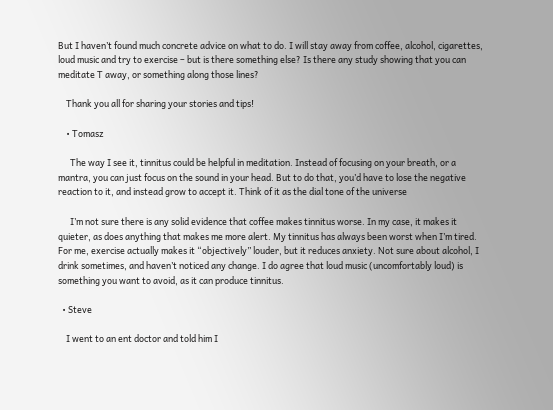But I haven’t found much concrete advice on what to do. I will stay away from coffee, alcohol, cigarettes, loud music and try to exercise – but is there something else? Is there any study showing that you can meditate T away, or something along those lines?

    Thank you all for sharing your stories and tips!

    • Tomasz

      The way I see it, tinnitus could be helpful in meditation. Instead of focusing on your breath, or a mantra, you can just focus on the sound in your head. But to do that, you’d have to lose the negative reaction to it, and instead grow to accept it. Think of it as the dial tone of the universe

      I’m not sure there is any solid evidence that coffee makes tinnitus worse. In my case, it makes it quieter, as does anything that makes me more alert. My tinnitus has always been worst when I’m tired. For me, exercise actually makes it “objectively” louder, but it reduces anxiety. Not sure about alcohol, I drink sometimes, and haven’t noticed any change. I do agree that loud music (uncomfortably loud) is something you want to avoid, as it can produce tinnitus.

  • Steve

    I went to an ent doctor and told him I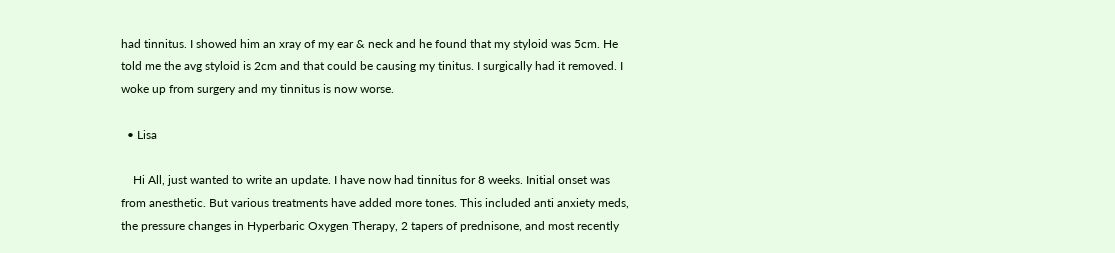had tinnitus. I showed him an xray of my ear & neck and he found that my styloid was 5cm. He told me the avg styloid is 2cm and that could be causing my tinitus. I surgically had it removed. I woke up from surgery and my tinnitus is now worse.

  • Lisa

    Hi All, just wanted to write an update. I have now had tinnitus for 8 weeks. Initial onset was from anesthetic. But various treatments have added more tones. This included anti anxiety meds, the pressure changes in Hyperbaric Oxygen Therapy, 2 tapers of prednisone, and most recently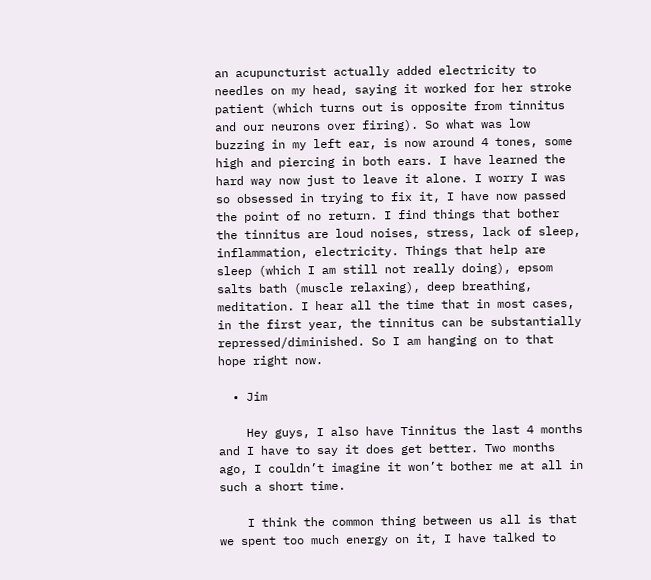an acupuncturist actually added electricity to needles on my head, saying it worked for her stroke patient (which turns out is opposite from tinnitus and our neurons over firing). So what was low buzzing in my left ear, is now around 4 tones, some high and piercing in both ears. I have learned the hard way now just to leave it alone. I worry I was so obsessed in trying to fix it, I have now passed the point of no return. I find things that bother the tinnitus are loud noises, stress, lack of sleep, inflammation, electricity. Things that help are sleep (which I am still not really doing), epsom salts bath (muscle relaxing), deep breathing, meditation. I hear all the time that in most cases, in the first year, the tinnitus can be substantially repressed/diminished. So I am hanging on to that hope right now.

  • Jim

    Hey guys, I also have Tinnitus the last 4 months and I have to say it does get better. Two months ago, I couldn’t imagine it won’t bother me at all in such a short time.

    I think the common thing between us all is that we spent too much energy on it, I have talked to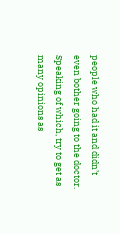people who had it and didn’t even bother going to the doctor. Speaking of which, try to get as many opinions as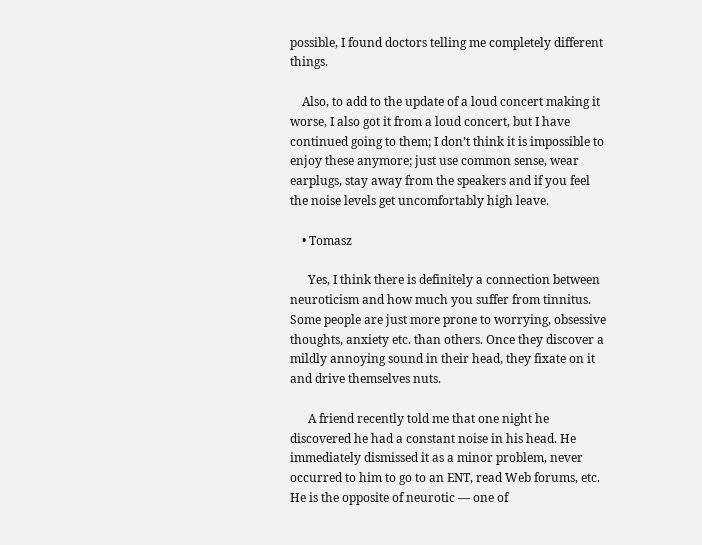possible, I found doctors telling me completely different things.

    Also, to add to the update of a loud concert making it worse, I also got it from a loud concert, but I have continued going to them; I don’t think it is impossible to enjoy these anymore; just use common sense, wear earplugs, stay away from the speakers and if you feel the noise levels get uncomfortably high leave.

    • Tomasz

      Yes, I think there is definitely a connection between neuroticism and how much you suffer from tinnitus. Some people are just more prone to worrying, obsessive thoughts, anxiety etc. than others. Once they discover a mildly annoying sound in their head, they fixate on it and drive themselves nuts.

      A friend recently told me that one night he discovered he had a constant noise in his head. He immediately dismissed it as a minor problem, never occurred to him to go to an ENT, read Web forums, etc. He is the opposite of neurotic — one of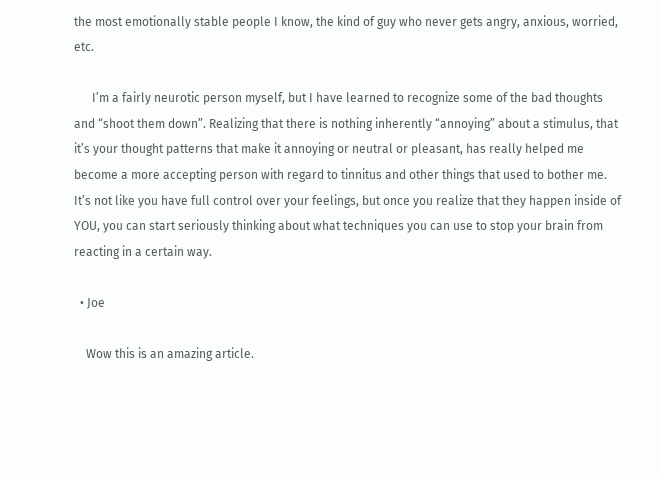the most emotionally stable people I know, the kind of guy who never gets angry, anxious, worried, etc.

      I’m a fairly neurotic person myself, but I have learned to recognize some of the bad thoughts and “shoot them down”. Realizing that there is nothing inherently “annoying” about a stimulus, that it’s your thought patterns that make it annoying or neutral or pleasant, has really helped me become a more accepting person with regard to tinnitus and other things that used to bother me. It’s not like you have full control over your feelings, but once you realize that they happen inside of YOU, you can start seriously thinking about what techniques you can use to stop your brain from reacting in a certain way.

  • Joe

    Wow this is an amazing article.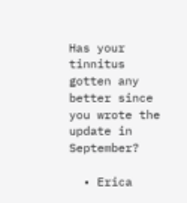Has your tinnitus gotten any better since you wrote the update in September?

  • Erica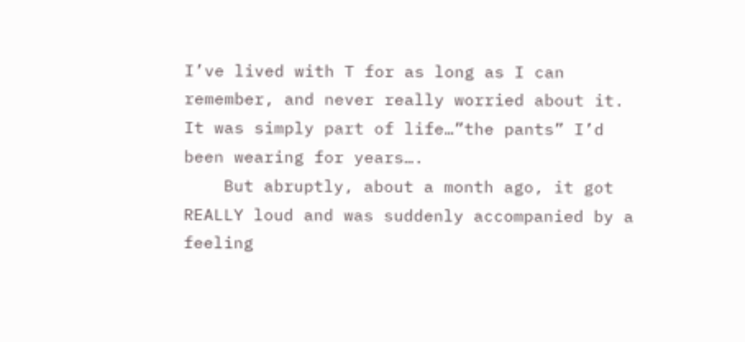I’ve lived with T for as long as I can remember, and never really worried about it. It was simply part of life…”the pants” I’d been wearing for years….
    But abruptly, about a month ago, it got REALLY loud and was suddenly accompanied by a feeling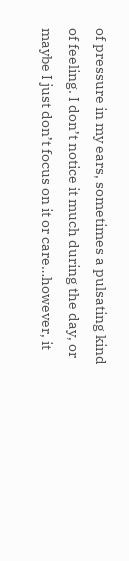of pressure in my ears, sometimes a pulsating kind of feeling. I don’t notice it much during the day, or maybe I just don’t focus on it or care…however, it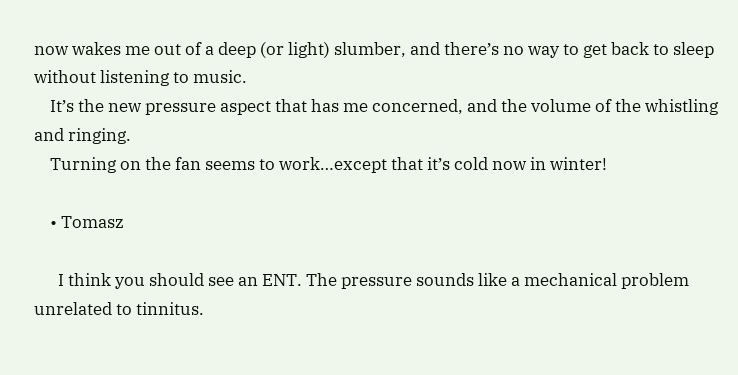now wakes me out of a deep (or light) slumber, and there’s no way to get back to sleep without listening to music.
    It’s the new pressure aspect that has me concerned, and the volume of the whistling and ringing.
    Turning on the fan seems to work…except that it’s cold now in winter!

    • Tomasz

      I think you should see an ENT. The pressure sounds like a mechanical problem unrelated to tinnitus.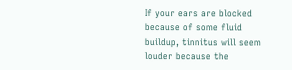If your ears are blocked because of some fluid buildup, tinnitus will seem louder because the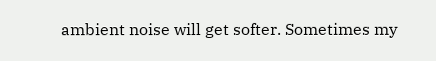ambient noise will get softer. Sometimes my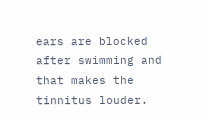ears are blocked after swimming and that makes the tinnitus louder.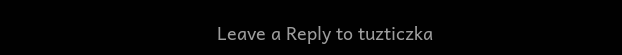Leave a Reply to tuzticzka